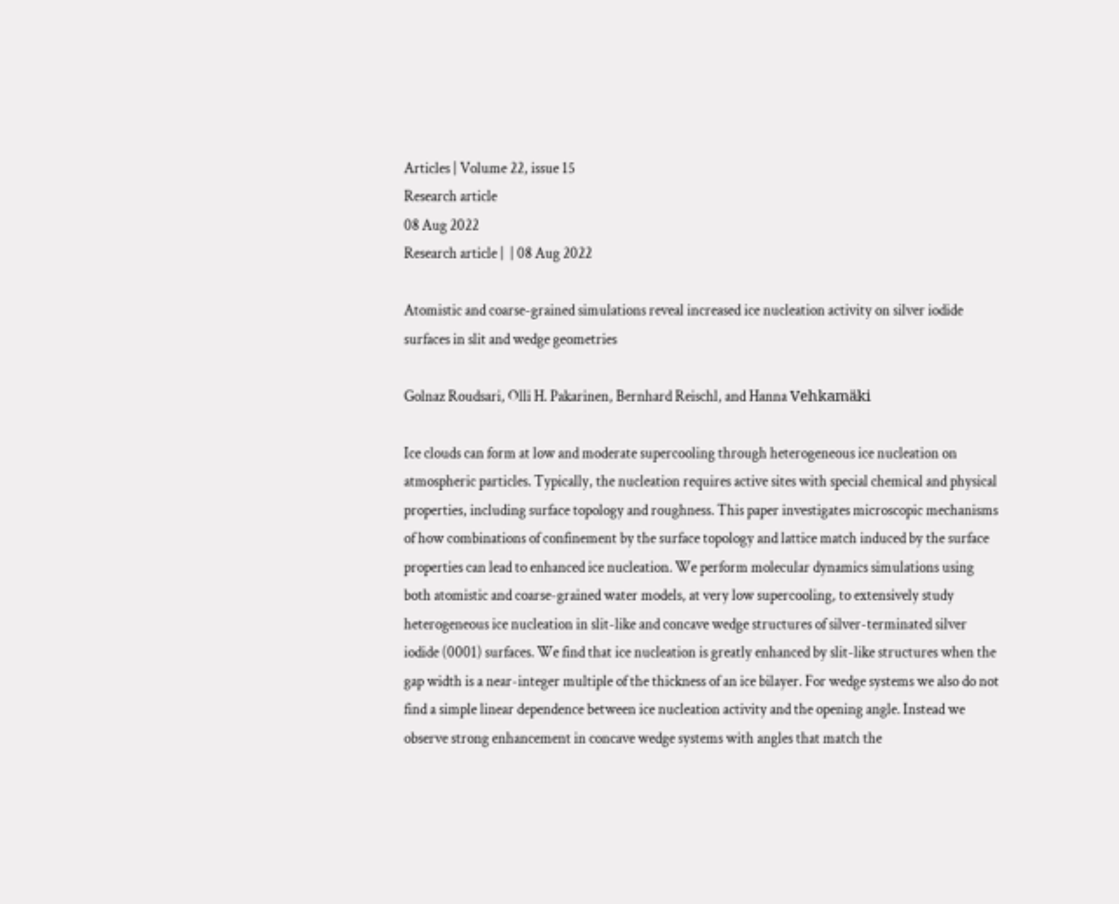Articles | Volume 22, issue 15
Research article
08 Aug 2022
Research article |  | 08 Aug 2022

Atomistic and coarse-grained simulations reveal increased ice nucleation activity on silver iodide surfaces in slit and wedge geometries

Golnaz Roudsari, Olli H. Pakarinen, Bernhard Reischl, and Hanna Vehkamäki

Ice clouds can form at low and moderate supercooling through heterogeneous ice nucleation on atmospheric particles. Typically, the nucleation requires active sites with special chemical and physical properties, including surface topology and roughness. This paper investigates microscopic mechanisms of how combinations of confinement by the surface topology and lattice match induced by the surface properties can lead to enhanced ice nucleation. We perform molecular dynamics simulations using both atomistic and coarse-grained water models, at very low supercooling, to extensively study heterogeneous ice nucleation in slit-like and concave wedge structures of silver-terminated silver iodide (0001) surfaces. We find that ice nucleation is greatly enhanced by slit-like structures when the gap width is a near-integer multiple of the thickness of an ice bilayer. For wedge systems we also do not find a simple linear dependence between ice nucleation activity and the opening angle. Instead we observe strong enhancement in concave wedge systems with angles that match the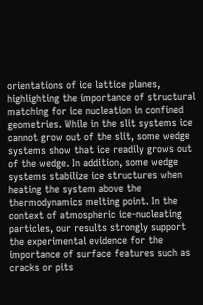orientations of ice lattice planes, highlighting the importance of structural matching for ice nucleation in confined geometries. While in the slit systems ice cannot grow out of the slit, some wedge systems show that ice readily grows out of the wedge. In addition, some wedge systems stabilize ice structures when heating the system above the thermodynamics melting point. In the context of atmospheric ice-nucleating particles, our results strongly support the experimental evidence for the importance of surface features such as cracks or pits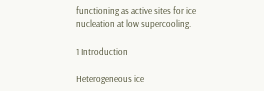functioning as active sites for ice nucleation at low supercooling.

1 Introduction

Heterogeneous ice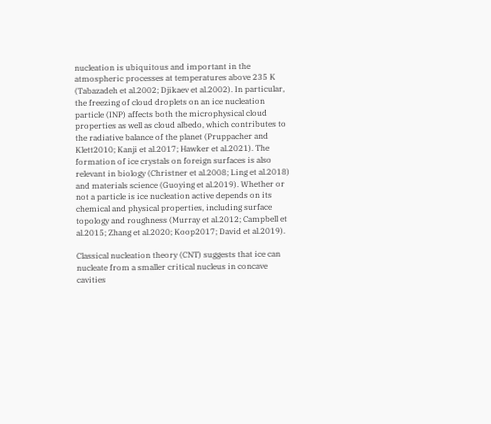nucleation is ubiquitous and important in the atmospheric processes at temperatures above 235 K (Tabazadeh et al.2002; Djikaev et al.2002). In particular, the freezing of cloud droplets on an ice nucleation particle (INP) affects both the microphysical cloud properties as well as cloud albedo, which contributes to the radiative balance of the planet (Pruppacher and Klett2010; Kanji et al.2017; Hawker et al.2021). The formation of ice crystals on foreign surfaces is also relevant in biology (Christner et al.2008; Ling et al.2018) and materials science (Guoying et al.2019). Whether or not a particle is ice nucleation active depends on its chemical and physical properties, including surface topology and roughness (Murray et al.2012; Campbell et al.2015; Zhang et al.2020; Koop2017; David et al.2019).

Classical nucleation theory (CNT) suggests that ice can nucleate from a smaller critical nucleus in concave cavities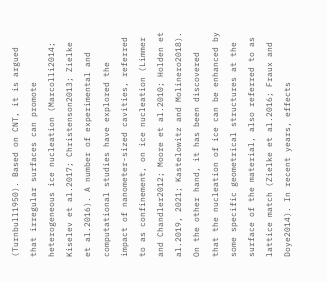(Turnbull1950). Based on CNT, it is argued that irregular surfaces can promote heterogeneous ice nucleation (Marcolli2014; Kiselev et al.2017; Christenson2013; Zielke et al.2016). A number of experimental and computational studies have explored the impact of nanometer-sized cavities, referred to as confinement, on ice nucleation (Limmer and Chandler2012; Moore et al.2010; Holden et al.2019, 2021; Kastelowitz and Molinero2018). On the other hand, it has been discovered that the nucleation of ice can be enhanced by some specific geometrical structures at the surface of the material, also referred to as lattice match (Zielke et al.2016; Fraux and Doye2014). In recent years, effects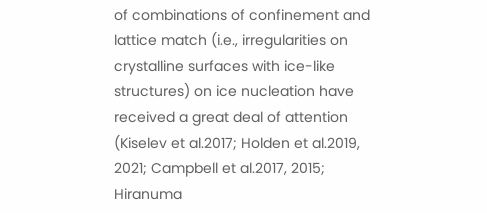of combinations of confinement and lattice match (i.e., irregularities on crystalline surfaces with ice-like structures) on ice nucleation have received a great deal of attention (Kiselev et al.2017; Holden et al.2019, 2021; Campbell et al.2017, 2015; Hiranuma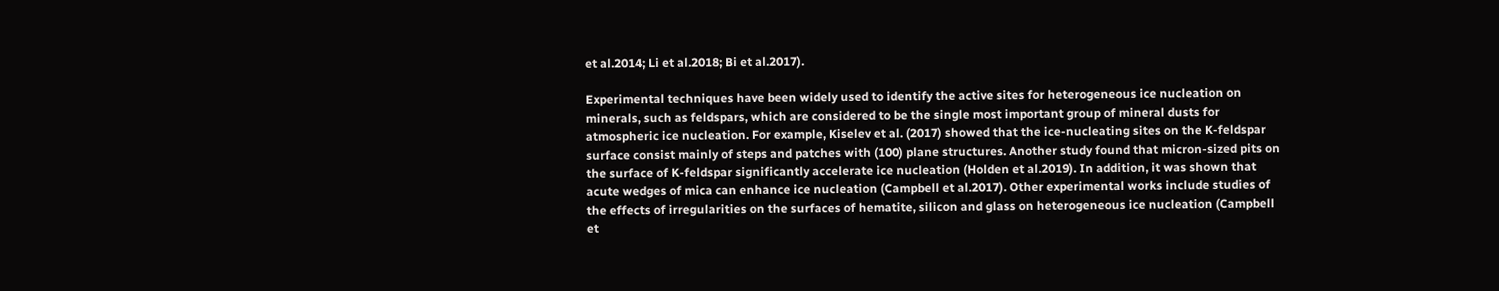et al.2014; Li et al.2018; Bi et al.2017).

Experimental techniques have been widely used to identify the active sites for heterogeneous ice nucleation on minerals, such as feldspars, which are considered to be the single most important group of mineral dusts for atmospheric ice nucleation. For example, Kiselev et al. (2017) showed that the ice-nucleating sites on the K-feldspar surface consist mainly of steps and patches with (100) plane structures. Another study found that micron-sized pits on the surface of K-feldspar significantly accelerate ice nucleation (Holden et al.2019). In addition, it was shown that acute wedges of mica can enhance ice nucleation (Campbell et al.2017). Other experimental works include studies of the effects of irregularities on the surfaces of hematite, silicon and glass on heterogeneous ice nucleation (Campbell et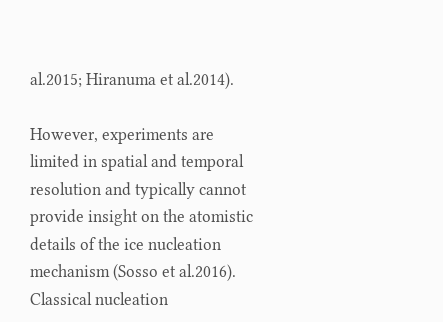al.2015; Hiranuma et al.2014).

However, experiments are limited in spatial and temporal resolution and typically cannot provide insight on the atomistic details of the ice nucleation mechanism (Sosso et al.2016). Classical nucleation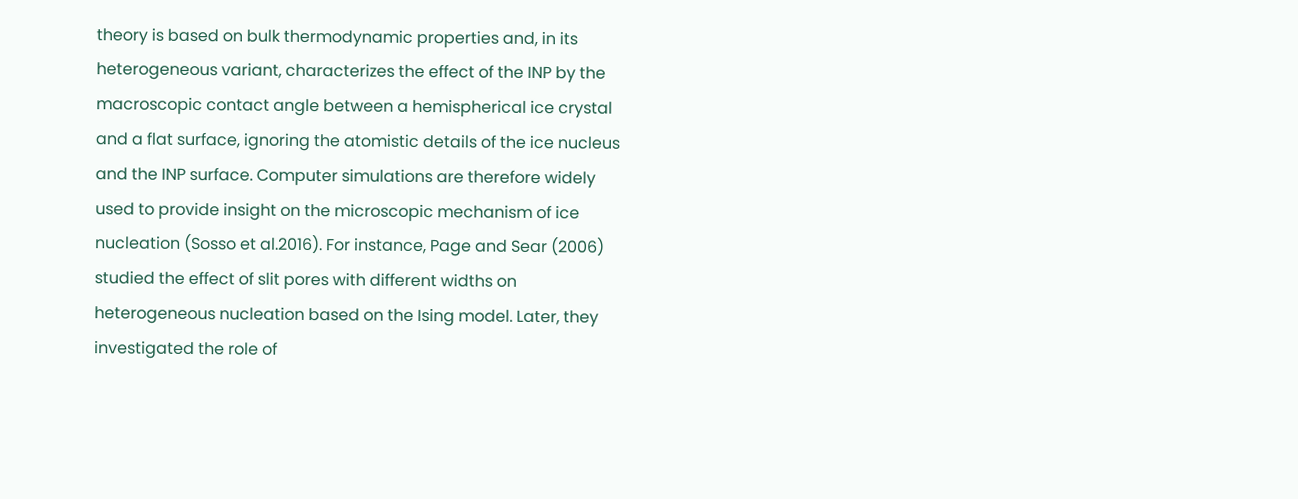theory is based on bulk thermodynamic properties and, in its heterogeneous variant, characterizes the effect of the INP by the macroscopic contact angle between a hemispherical ice crystal and a flat surface, ignoring the atomistic details of the ice nucleus and the INP surface. Computer simulations are therefore widely used to provide insight on the microscopic mechanism of ice nucleation (Sosso et al.2016). For instance, Page and Sear (2006) studied the effect of slit pores with different widths on heterogeneous nucleation based on the Ising model. Later, they investigated the role of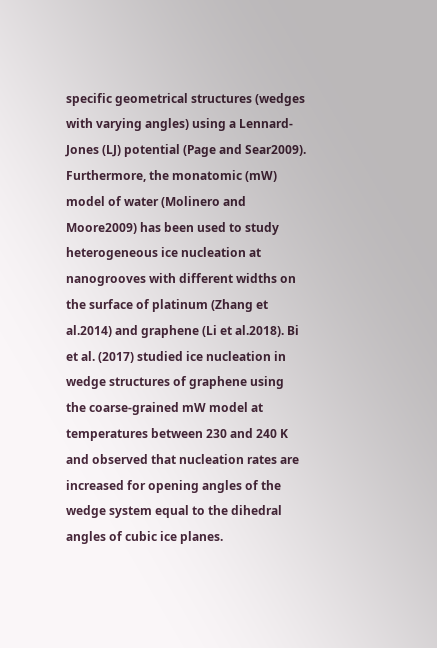specific geometrical structures (wedges with varying angles) using a Lennard-Jones (LJ) potential (Page and Sear2009). Furthermore, the monatomic (mW) model of water (Molinero and Moore2009) has been used to study heterogeneous ice nucleation at nanogrooves with different widths on the surface of platinum (Zhang et al.2014) and graphene (Li et al.2018). Bi et al. (2017) studied ice nucleation in wedge structures of graphene using the coarse-grained mW model at temperatures between 230 and 240 K and observed that nucleation rates are increased for opening angles of the wedge system equal to the dihedral angles of cubic ice planes.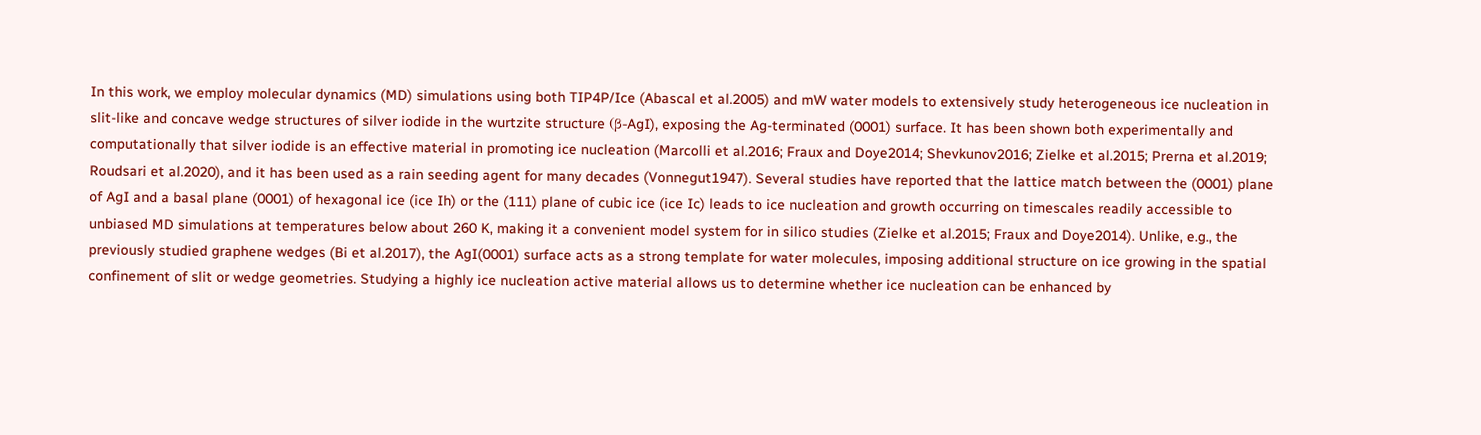In this work, we employ molecular dynamics (MD) simulations using both TIP4P/Ice (Abascal et al.2005) and mW water models to extensively study heterogeneous ice nucleation in slit-like and concave wedge structures of silver iodide in the wurtzite structure (β-AgI), exposing the Ag-terminated (0001) surface. It has been shown both experimentally and computationally that silver iodide is an effective material in promoting ice nucleation (Marcolli et al.2016; Fraux and Doye2014; Shevkunov2016; Zielke et al.2015; Prerna et al.2019; Roudsari et al.2020), and it has been used as a rain seeding agent for many decades (Vonnegut1947). Several studies have reported that the lattice match between the (0001) plane of AgI and a basal plane (0001) of hexagonal ice (ice Ih) or the (111) plane of cubic ice (ice Ic) leads to ice nucleation and growth occurring on timescales readily accessible to unbiased MD simulations at temperatures below about 260 K, making it a convenient model system for in silico studies (Zielke et al.2015; Fraux and Doye2014). Unlike, e.g., the previously studied graphene wedges (Bi et al.2017), the AgI(0001) surface acts as a strong template for water molecules, imposing additional structure on ice growing in the spatial confinement of slit or wedge geometries. Studying a highly ice nucleation active material allows us to determine whether ice nucleation can be enhanced by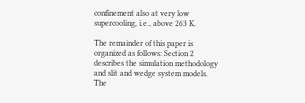confinement also at very low supercooling, i.e., above 263 K.

The remainder of this paper is organized as follows: Section 2 describes the simulation methodology and slit and wedge system models. The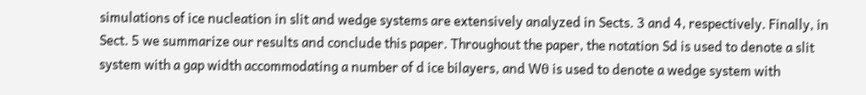simulations of ice nucleation in slit and wedge systems are extensively analyzed in Sects. 3 and 4, respectively. Finally, in Sect. 5 we summarize our results and conclude this paper. Throughout the paper, the notation Sd is used to denote a slit system with a gap width accommodating a number of d ice bilayers, and Wθ is used to denote a wedge system with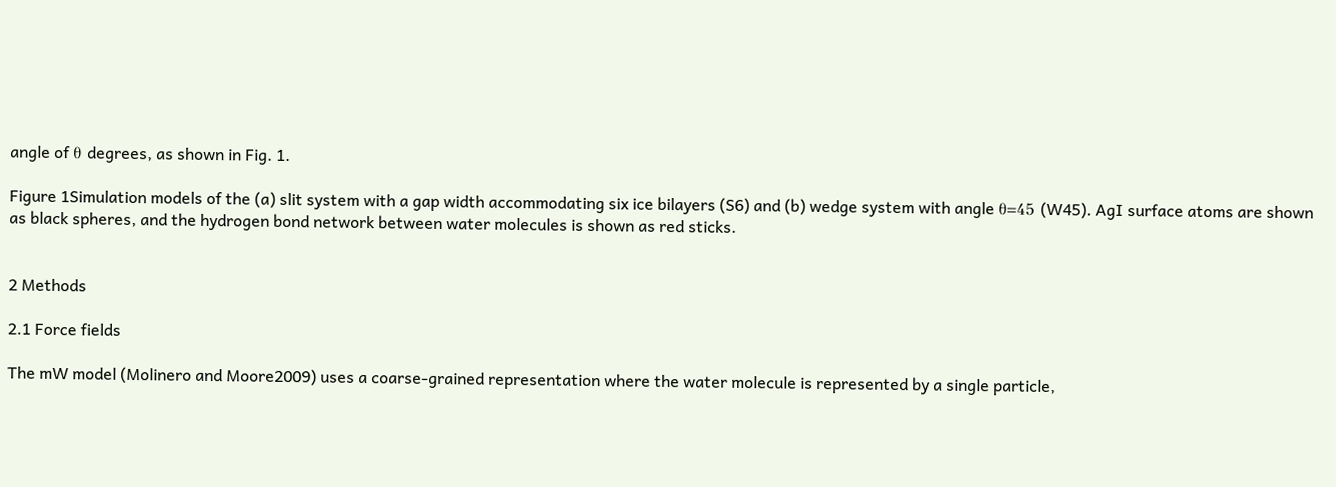angle of θ degrees, as shown in Fig. 1.

Figure 1Simulation models of the (a) slit system with a gap width accommodating six ice bilayers (S6) and (b) wedge system with angle θ=45 (W45). AgI surface atoms are shown as black spheres, and the hydrogen bond network between water molecules is shown as red sticks.


2 Methods

2.1 Force fields

The mW model (Molinero and Moore2009) uses a coarse-grained representation where the water molecule is represented by a single particle,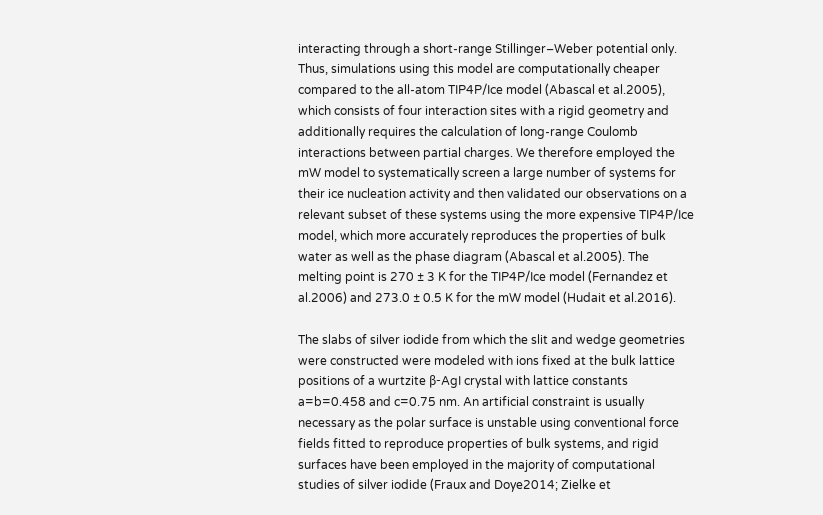interacting through a short-range Stillinger–Weber potential only. Thus, simulations using this model are computationally cheaper compared to the all-atom TIP4P/Ice model (Abascal et al.2005), which consists of four interaction sites with a rigid geometry and additionally requires the calculation of long-range Coulomb interactions between partial charges. We therefore employed the mW model to systematically screen a large number of systems for their ice nucleation activity and then validated our observations on a relevant subset of these systems using the more expensive TIP4P/Ice model, which more accurately reproduces the properties of bulk water as well as the phase diagram (Abascal et al.2005). The melting point is 270 ± 3 K for the TIP4P/Ice model (Fernandez et al.2006) and 273.0 ± 0.5 K for the mW model (Hudait et al.2016).

The slabs of silver iodide from which the slit and wedge geometries were constructed were modeled with ions fixed at the bulk lattice positions of a wurtzite β-AgI crystal with lattice constants a=b=0.458 and c=0.75 nm. An artificial constraint is usually necessary as the polar surface is unstable using conventional force fields fitted to reproduce properties of bulk systems, and rigid surfaces have been employed in the majority of computational studies of silver iodide (Fraux and Doye2014; Zielke et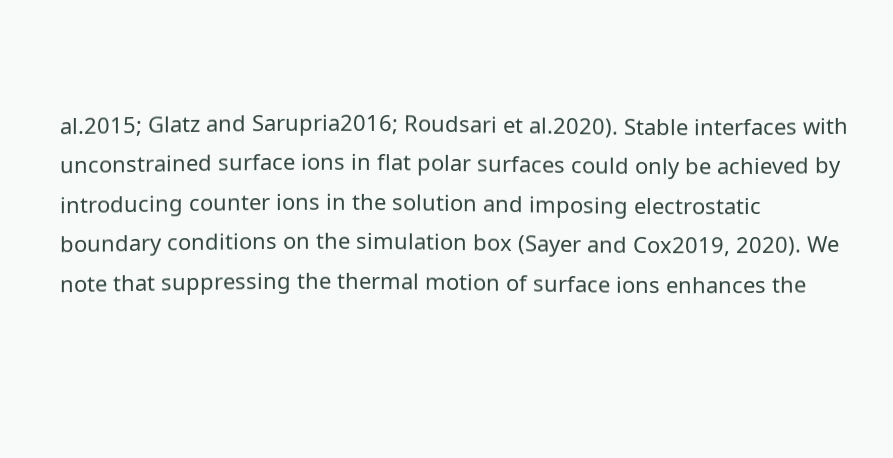al.2015; Glatz and Sarupria2016; Roudsari et al.2020). Stable interfaces with unconstrained surface ions in flat polar surfaces could only be achieved by introducing counter ions in the solution and imposing electrostatic boundary conditions on the simulation box (Sayer and Cox2019, 2020). We note that suppressing the thermal motion of surface ions enhances the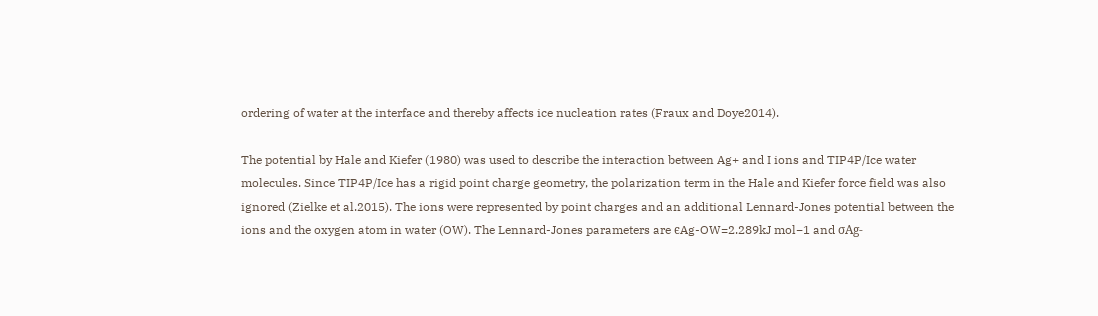ordering of water at the interface and thereby affects ice nucleation rates (Fraux and Doye2014).

The potential by Hale and Kiefer (1980) was used to describe the interaction between Ag+ and I ions and TIP4P/Ice water molecules. Since TIP4P/Ice has a rigid point charge geometry, the polarization term in the Hale and Kiefer force field was also ignored (Zielke et al.2015). The ions were represented by point charges and an additional Lennard-Jones potential between the ions and the oxygen atom in water (OW). The Lennard-Jones parameters are ϵAg-OW=2.289kJ mol−1 and σAg-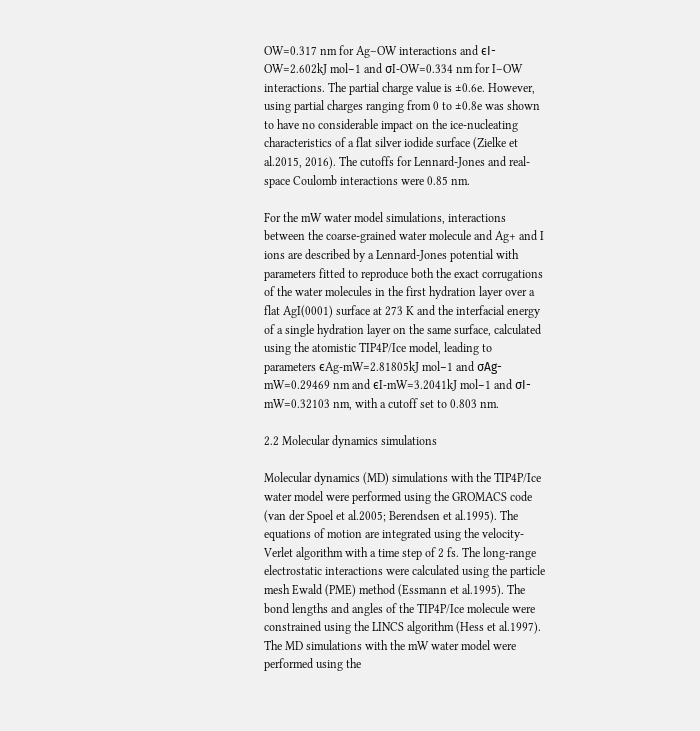OW=0.317 nm for Ag–OW interactions and ϵI-OW=2.602kJ mol−1 and σI-OW=0.334 nm for I–OW interactions. The partial charge value is ±0.6e. However, using partial charges ranging from 0 to ±0.8e was shown to have no considerable impact on the ice-nucleating characteristics of a flat silver iodide surface (Zielke et al.2015, 2016). The cutoffs for Lennard-Jones and real-space Coulomb interactions were 0.85 nm.

For the mW water model simulations, interactions between the coarse-grained water molecule and Ag+ and I ions are described by a Lennard-Jones potential with parameters fitted to reproduce both the exact corrugations of the water molecules in the first hydration layer over a flat AgI(0001) surface at 273 K and the interfacial energy of a single hydration layer on the same surface, calculated using the atomistic TIP4P/Ice model, leading to parameters ϵAg-mW=2.81805kJ mol−1 and σAg-mW=0.29469 nm and ϵI-mW=3.2041kJ mol−1 and σI-mW=0.32103 nm, with a cutoff set to 0.803 nm.

2.2 Molecular dynamics simulations

Molecular dynamics (MD) simulations with the TIP4P/Ice water model were performed using the GROMACS code (van der Spoel et al.2005; Berendsen et al.1995). The equations of motion are integrated using the velocity-Verlet algorithm with a time step of 2 fs. The long-range electrostatic interactions were calculated using the particle mesh Ewald (PME) method (Essmann et al.1995). The bond lengths and angles of the TIP4P/Ice molecule were constrained using the LINCS algorithm (Hess et al.1997). The MD simulations with the mW water model were performed using the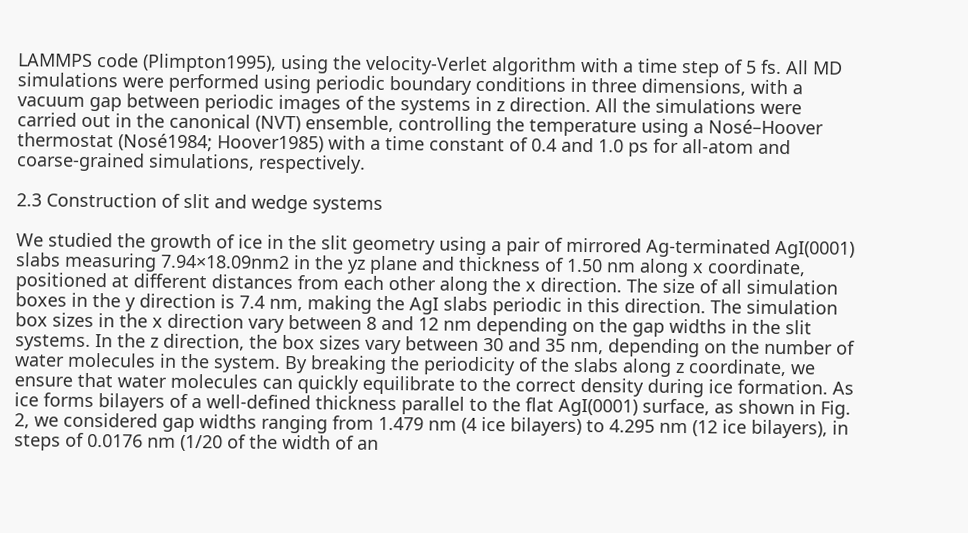LAMMPS code (Plimpton1995), using the velocity-Verlet algorithm with a time step of 5 fs. All MD simulations were performed using periodic boundary conditions in three dimensions, with a vacuum gap between periodic images of the systems in z direction. All the simulations were carried out in the canonical (NVT) ensemble, controlling the temperature using a Nosé–Hoover thermostat (Nosé1984; Hoover1985) with a time constant of 0.4 and 1.0 ps for all-atom and coarse-grained simulations, respectively.

2.3 Construction of slit and wedge systems

We studied the growth of ice in the slit geometry using a pair of mirrored Ag-terminated AgI(0001) slabs measuring 7.94×18.09nm2 in the yz plane and thickness of 1.50 nm along x coordinate, positioned at different distances from each other along the x direction. The size of all simulation boxes in the y direction is 7.4 nm, making the AgI slabs periodic in this direction. The simulation box sizes in the x direction vary between 8 and 12 nm depending on the gap widths in the slit systems. In the z direction, the box sizes vary between 30 and 35 nm, depending on the number of water molecules in the system. By breaking the periodicity of the slabs along z coordinate, we ensure that water molecules can quickly equilibrate to the correct density during ice formation. As ice forms bilayers of a well-defined thickness parallel to the flat AgI(0001) surface, as shown in Fig. 2, we considered gap widths ranging from 1.479 nm (4 ice bilayers) to 4.295 nm (12 ice bilayers), in steps of 0.0176 nm (1/20 of the width of an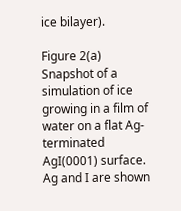ice bilayer).

Figure 2(a) Snapshot of a simulation of ice growing in a film of water on a flat Ag-terminated AgI(0001) surface. Ag and I are shown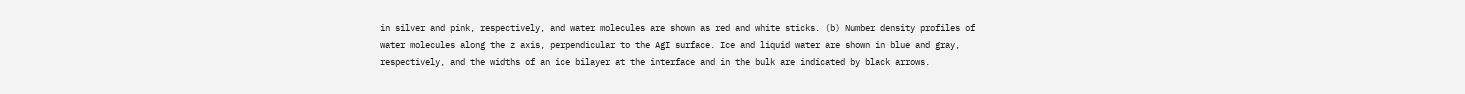in silver and pink, respectively, and water molecules are shown as red and white sticks. (b) Number density profiles of water molecules along the z axis, perpendicular to the AgI surface. Ice and liquid water are shown in blue and gray, respectively, and the widths of an ice bilayer at the interface and in the bulk are indicated by black arrows.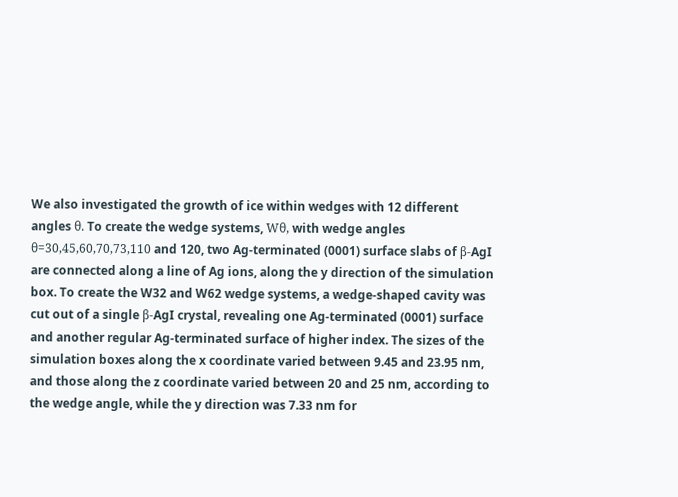We also investigated the growth of ice within wedges with 12 different angles θ. To create the wedge systems, Wθ, with wedge angles θ=30,45,60,70,73,110 and 120, two Ag-terminated (0001) surface slabs of β-AgI are connected along a line of Ag ions, along the y direction of the simulation box. To create the W32 and W62 wedge systems, a wedge-shaped cavity was cut out of a single β-AgI crystal, revealing one Ag-terminated (0001) surface and another regular Ag-terminated surface of higher index. The sizes of the simulation boxes along the x coordinate varied between 9.45 and 23.95 nm, and those along the z coordinate varied between 20 and 25 nm, according to the wedge angle, while the y direction was 7.33 nm for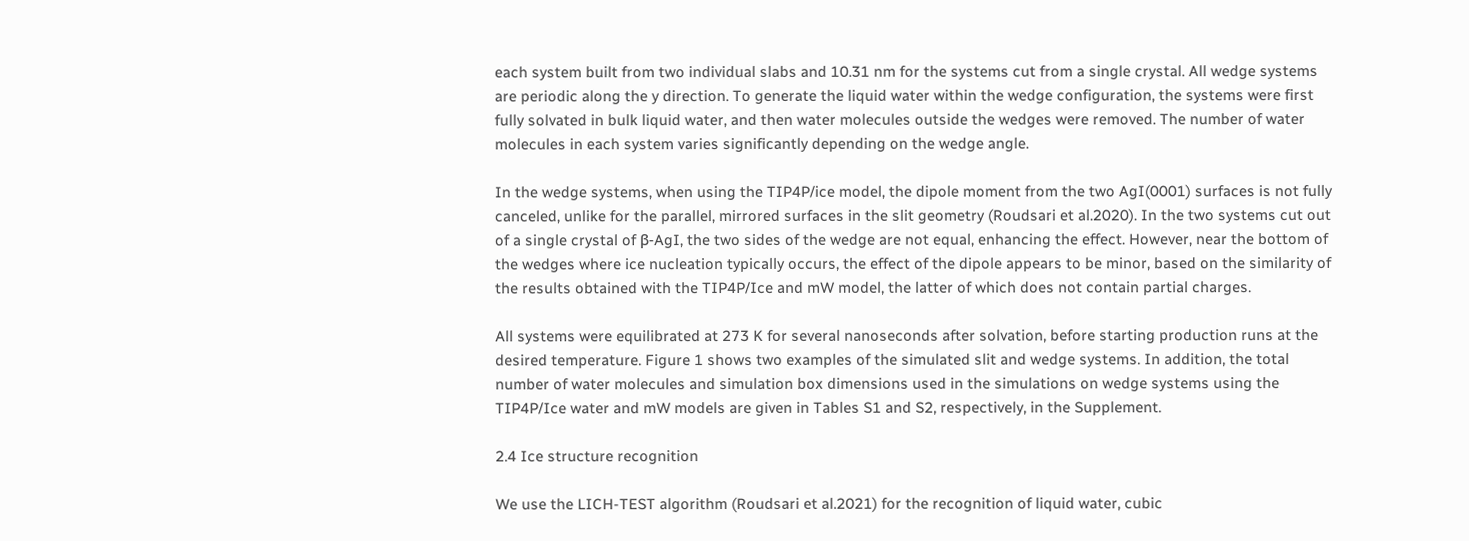each system built from two individual slabs and 10.31 nm for the systems cut from a single crystal. All wedge systems are periodic along the y direction. To generate the liquid water within the wedge configuration, the systems were first fully solvated in bulk liquid water, and then water molecules outside the wedges were removed. The number of water molecules in each system varies significantly depending on the wedge angle.

In the wedge systems, when using the TIP4P/ice model, the dipole moment from the two AgI(0001) surfaces is not fully canceled, unlike for the parallel, mirrored surfaces in the slit geometry (Roudsari et al.2020). In the two systems cut out of a single crystal of β-AgI, the two sides of the wedge are not equal, enhancing the effect. However, near the bottom of the wedges where ice nucleation typically occurs, the effect of the dipole appears to be minor, based on the similarity of the results obtained with the TIP4P/Ice and mW model, the latter of which does not contain partial charges.

All systems were equilibrated at 273 K for several nanoseconds after solvation, before starting production runs at the desired temperature. Figure 1 shows two examples of the simulated slit and wedge systems. In addition, the total number of water molecules and simulation box dimensions used in the simulations on wedge systems using the TIP4P/Ice water and mW models are given in Tables S1 and S2, respectively, in the Supplement.

2.4 Ice structure recognition

We use the LICH-TEST algorithm (Roudsari et al.2021) for the recognition of liquid water, cubic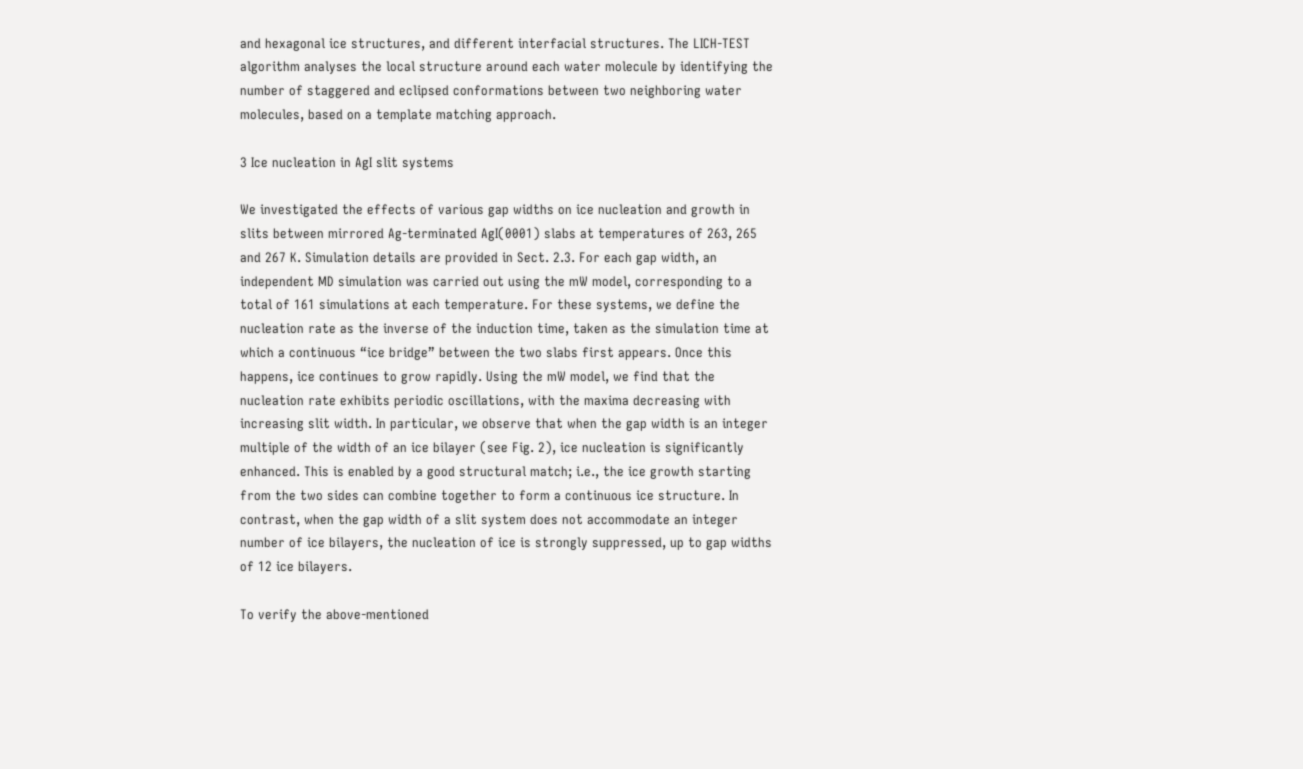and hexagonal ice structures, and different interfacial structures. The LICH-TEST algorithm analyses the local structure around each water molecule by identifying the number of staggered and eclipsed conformations between two neighboring water molecules, based on a template matching approach.

3 Ice nucleation in AgI slit systems

We investigated the effects of various gap widths on ice nucleation and growth in slits between mirrored Ag-terminated AgI(0001) slabs at temperatures of 263, 265 and 267 K. Simulation details are provided in Sect. 2.3. For each gap width, an independent MD simulation was carried out using the mW model, corresponding to a total of 161 simulations at each temperature. For these systems, we define the nucleation rate as the inverse of the induction time, taken as the simulation time at which a continuous “ice bridge” between the two slabs first appears. Once this happens, ice continues to grow rapidly. Using the mW model, we find that the nucleation rate exhibits periodic oscillations, with the maxima decreasing with increasing slit width. In particular, we observe that when the gap width is an integer multiple of the width of an ice bilayer (see Fig. 2), ice nucleation is significantly enhanced. This is enabled by a good structural match; i.e., the ice growth starting from the two sides can combine together to form a continuous ice structure. In contrast, when the gap width of a slit system does not accommodate an integer number of ice bilayers, the nucleation of ice is strongly suppressed, up to gap widths of 12 ice bilayers.

To verify the above-mentioned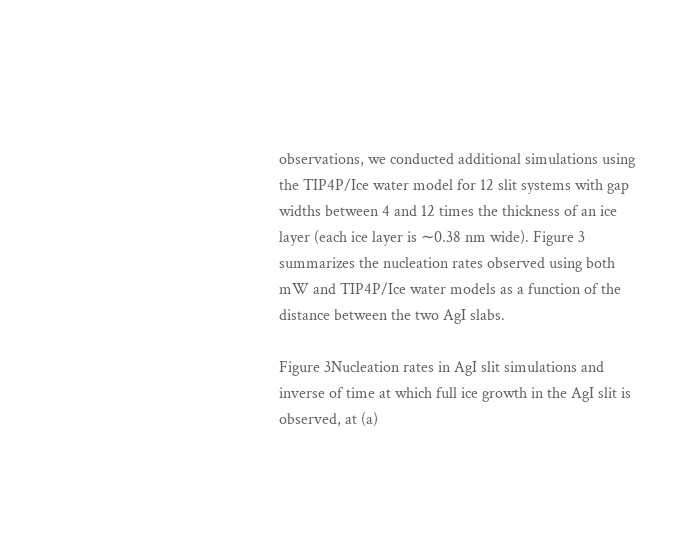observations, we conducted additional simulations using the TIP4P/Ice water model for 12 slit systems with gap widths between 4 and 12 times the thickness of an ice layer (each ice layer is ∼0.38 nm wide). Figure 3 summarizes the nucleation rates observed using both mW and TIP4P/Ice water models as a function of the distance between the two AgI slabs.

Figure 3Nucleation rates in AgI slit simulations and inverse of time at which full ice growth in the AgI slit is observed, at (a)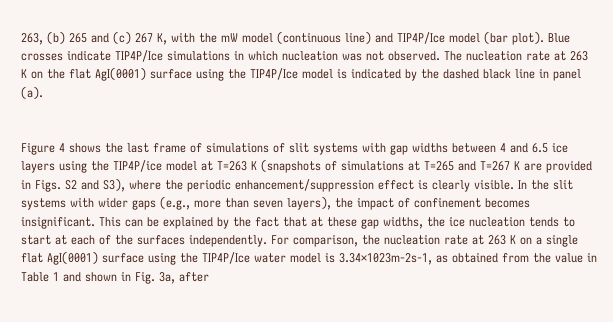263, (b) 265 and (c) 267 K, with the mW model (continuous line) and TIP4P/Ice model (bar plot). Blue crosses indicate TIP4P/Ice simulations in which nucleation was not observed. The nucleation rate at 263 K on the flat AgI(0001) surface using the TIP4P/Ice model is indicated by the dashed black line in panel (a).


Figure 4 shows the last frame of simulations of slit systems with gap widths between 4 and 6.5 ice layers using the TIP4P/ice model at T=263 K (snapshots of simulations at T=265 and T=267 K are provided in Figs. S2 and S3), where the periodic enhancement/suppression effect is clearly visible. In the slit systems with wider gaps (e.g., more than seven layers), the impact of confinement becomes insignificant. This can be explained by the fact that at these gap widths, the ice nucleation tends to start at each of the surfaces independently. For comparison, the nucleation rate at 263 K on a single flat AgI(0001) surface using the TIP4P/Ice water model is 3.34×1023m-2s-1, as obtained from the value in Table 1 and shown in Fig. 3a, after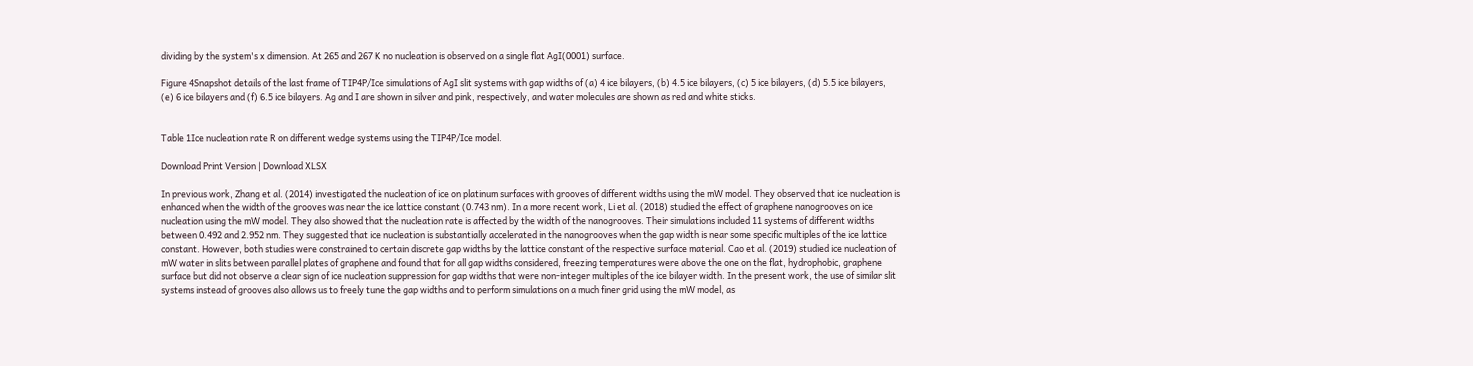dividing by the system's x dimension. At 265 and 267 K no nucleation is observed on a single flat AgI(0001) surface.

Figure 4Snapshot details of the last frame of TIP4P/Ice simulations of AgI slit systems with gap widths of (a) 4 ice bilayers, (b) 4.5 ice bilayers, (c) 5 ice bilayers, (d) 5.5 ice bilayers, (e) 6 ice bilayers and (f) 6.5 ice bilayers. Ag and I are shown in silver and pink, respectively, and water molecules are shown as red and white sticks.


Table 1Ice nucleation rate R on different wedge systems using the TIP4P/Ice model.

Download Print Version | Download XLSX

In previous work, Zhang et al. (2014) investigated the nucleation of ice on platinum surfaces with grooves of different widths using the mW model. They observed that ice nucleation is enhanced when the width of the grooves was near the ice lattice constant (0.743 nm). In a more recent work, Li et al. (2018) studied the effect of graphene nanogrooves on ice nucleation using the mW model. They also showed that the nucleation rate is affected by the width of the nanogrooves. Their simulations included 11 systems of different widths between 0.492 and 2.952 nm. They suggested that ice nucleation is substantially accelerated in the nanogrooves when the gap width is near some specific multiples of the ice lattice constant. However, both studies were constrained to certain discrete gap widths by the lattice constant of the respective surface material. Cao et al. (2019) studied ice nucleation of mW water in slits between parallel plates of graphene and found that for all gap widths considered, freezing temperatures were above the one on the flat, hydrophobic, graphene surface but did not observe a clear sign of ice nucleation suppression for gap widths that were non-integer multiples of the ice bilayer width. In the present work, the use of similar slit systems instead of grooves also allows us to freely tune the gap widths and to perform simulations on a much finer grid using the mW model, as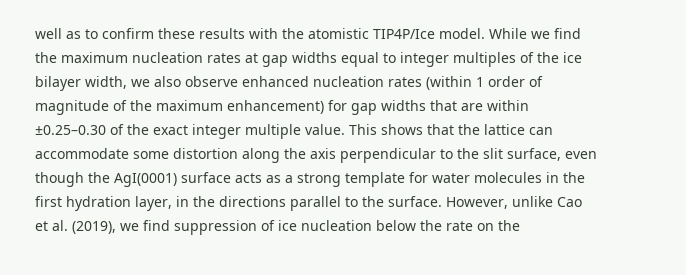well as to confirm these results with the atomistic TIP4P/Ice model. While we find the maximum nucleation rates at gap widths equal to integer multiples of the ice bilayer width, we also observe enhanced nucleation rates (within 1 order of magnitude of the maximum enhancement) for gap widths that are within ±0.25–0.30 of the exact integer multiple value. This shows that the lattice can accommodate some distortion along the axis perpendicular to the slit surface, even though the AgI(0001) surface acts as a strong template for water molecules in the first hydration layer, in the directions parallel to the surface. However, unlike Cao et al. (2019), we find suppression of ice nucleation below the rate on the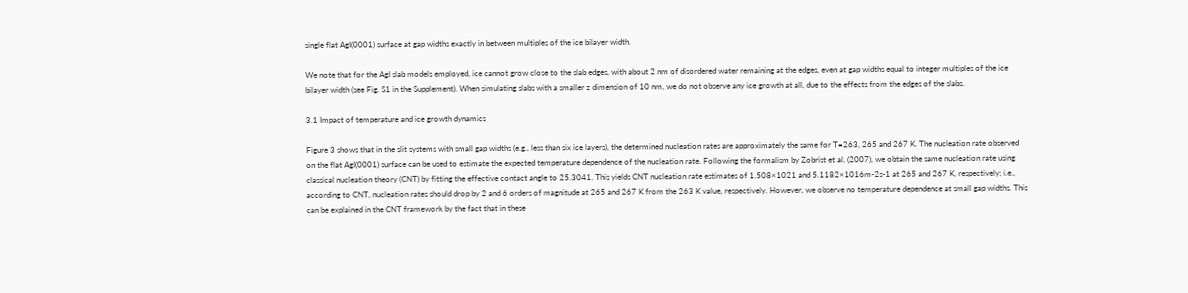single flat AgI(0001) surface at gap widths exactly in between multiples of the ice bilayer width.

We note that for the AgI slab models employed, ice cannot grow close to the slab edges, with about 2 nm of disordered water remaining at the edges, even at gap widths equal to integer multiples of the ice bilayer width (see Fig. S1 in the Supplement). When simulating slabs with a smaller z dimension of 10 nm, we do not observe any ice growth at all, due to the effects from the edges of the slabs.

3.1 Impact of temperature and ice growth dynamics

Figure 3 shows that in the slit systems with small gap widths (e.g., less than six ice layers), the determined nucleation rates are approximately the same for T=263, 265 and 267 K. The nucleation rate observed on the flat AgI(0001) surface can be used to estimate the expected temperature dependence of the nucleation rate. Following the formalism by Zobrist et al. (2007), we obtain the same nucleation rate using classical nucleation theory (CNT) by fitting the effective contact angle to 25.3041. This yields CNT nucleation rate estimates of 1.508×1021 and 5.1182×1016m-2s-1 at 265 and 267 K, respectively; i.e., according to CNT, nucleation rates should drop by 2 and 6 orders of magnitude at 265 and 267 K from the 263 K value, respectively. However, we observe no temperature dependence at small gap widths. This can be explained in the CNT framework by the fact that in these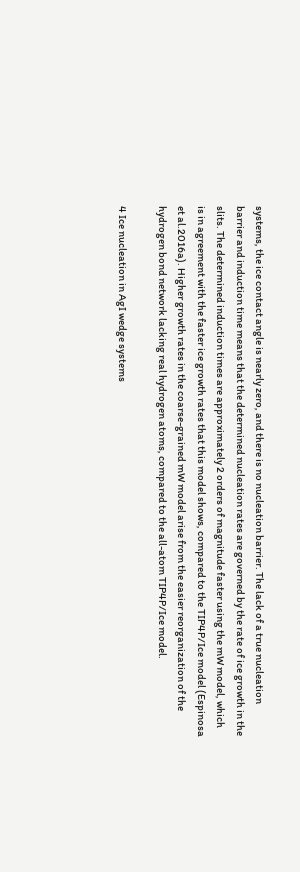systems, the ice contact angle is nearly zero, and there is no nucleation barrier. The lack of a true nucleation barrier and induction time means that the determined nucleation rates are governed by the rate of ice growth in the slits. The determined induction times are approximately 2 orders of magnitude faster using the mW model, which is in agreement with the faster ice growth rates that this model shows, compared to the TIP4P/Ice model (Espinosa et al.2016a). Higher growth rates in the coarse-grained mW model arise from the easier reorganization of the hydrogen bond network lacking real hydrogen atoms, compared to the all-atom TIP4P/Ice model.

4 Ice nucleation in AgI wedge systems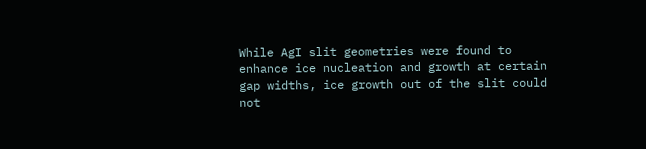While AgI slit geometries were found to enhance ice nucleation and growth at certain gap widths, ice growth out of the slit could not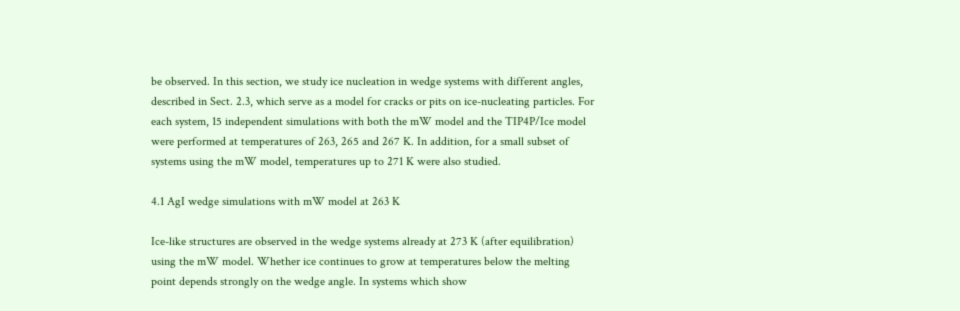be observed. In this section, we study ice nucleation in wedge systems with different angles, described in Sect. 2.3, which serve as a model for cracks or pits on ice-nucleating particles. For each system, 15 independent simulations with both the mW model and the TIP4P/Ice model were performed at temperatures of 263, 265 and 267 K. In addition, for a small subset of systems using the mW model, temperatures up to 271 K were also studied.

4.1 AgI wedge simulations with mW model at 263 K

Ice-like structures are observed in the wedge systems already at 273 K (after equilibration) using the mW model. Whether ice continues to grow at temperatures below the melting point depends strongly on the wedge angle. In systems which show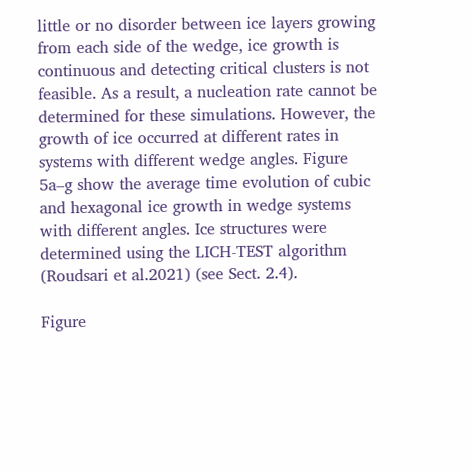little or no disorder between ice layers growing from each side of the wedge, ice growth is continuous and detecting critical clusters is not feasible. As a result, a nucleation rate cannot be determined for these simulations. However, the growth of ice occurred at different rates in systems with different wedge angles. Figure 5a–g show the average time evolution of cubic and hexagonal ice growth in wedge systems with different angles. Ice structures were determined using the LICH-TEST algorithm (Roudsari et al.2021) (see Sect. 2.4).

Figure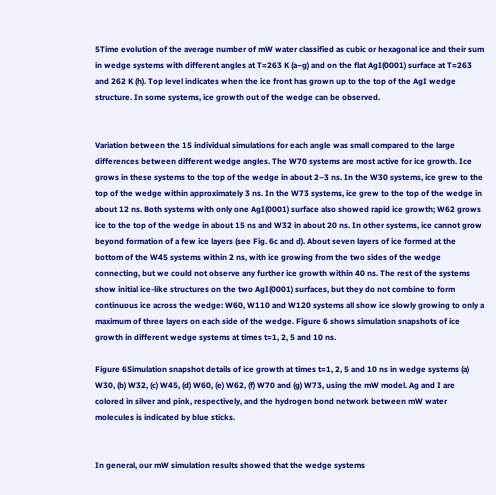5Time evolution of the average number of mW water classified as cubic or hexagonal ice and their sum in wedge systems with different angles at T=263 K (a–g) and on the flat AgI(0001) surface at T=263 and 262 K (h). Top level indicates when the ice front has grown up to the top of the AgI wedge structure. In some systems, ice growth out of the wedge can be observed.


Variation between the 15 individual simulations for each angle was small compared to the large differences between different wedge angles. The W70 systems are most active for ice growth. Ice grows in these systems to the top of the wedge in about 2–3 ns. In the W30 systems, ice grew to the top of the wedge within approximately 3 ns. In the W73 systems, ice grew to the top of the wedge in about 12 ns. Both systems with only one AgI(0001) surface also showed rapid ice growth; W62 grows ice to the top of the wedge in about 15 ns and W32 in about 20 ns. In other systems, ice cannot grow beyond formation of a few ice layers (see Fig. 6c and d). About seven layers of ice formed at the bottom of the W45 systems within 2 ns, with ice growing from the two sides of the wedge connecting, but we could not observe any further ice growth within 40 ns. The rest of the systems show initial ice-like structures on the two AgI(0001) surfaces, but they do not combine to form continuous ice across the wedge: W60, W110 and W120 systems all show ice slowly growing to only a maximum of three layers on each side of the wedge. Figure 6 shows simulation snapshots of ice growth in different wedge systems at times t=1, 2, 5 and 10 ns.

Figure 6Simulation snapshot details of ice growth at times t=1, 2, 5 and 10 ns in wedge systems (a) W30, (b) W32, (c) W45, (d) W60, (e) W62, (f) W70 and (g) W73, using the mW model. Ag and I are colored in silver and pink, respectively, and the hydrogen bond network between mW water molecules is indicated by blue sticks.


In general, our mW simulation results showed that the wedge systems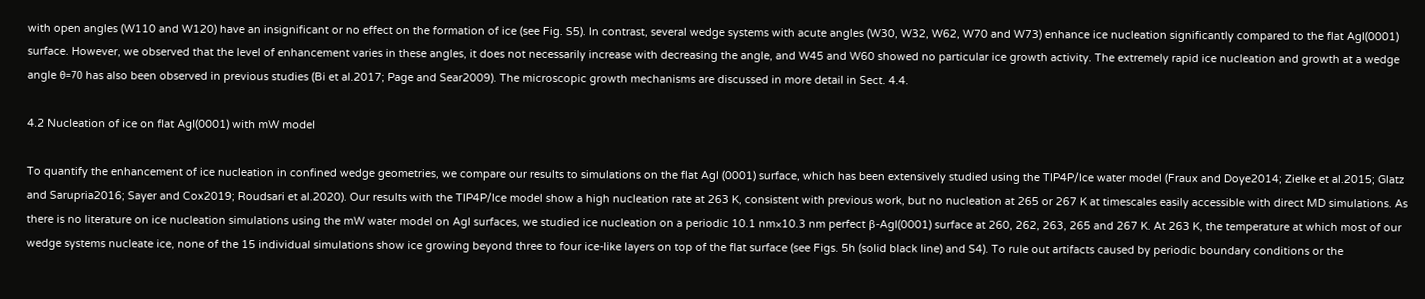with open angles (W110 and W120) have an insignificant or no effect on the formation of ice (see Fig. S5). In contrast, several wedge systems with acute angles (W30, W32, W62, W70 and W73) enhance ice nucleation significantly compared to the flat AgI(0001) surface. However, we observed that the level of enhancement varies in these angles, it does not necessarily increase with decreasing the angle, and W45 and W60 showed no particular ice growth activity. The extremely rapid ice nucleation and growth at a wedge angle θ=70 has also been observed in previous studies (Bi et al.2017; Page and Sear2009). The microscopic growth mechanisms are discussed in more detail in Sect. 4.4.

4.2 Nucleation of ice on flat AgI(0001) with mW model

To quantify the enhancement of ice nucleation in confined wedge geometries, we compare our results to simulations on the flat AgI (0001) surface, which has been extensively studied using the TIP4P/Ice water model (Fraux and Doye2014; Zielke et al.2015; Glatz and Sarupria2016; Sayer and Cox2019; Roudsari et al.2020). Our results with the TIP4P/Ice model show a high nucleation rate at 263 K, consistent with previous work, but no nucleation at 265 or 267 K at timescales easily accessible with direct MD simulations. As there is no literature on ice nucleation simulations using the mW water model on AgI surfaces, we studied ice nucleation on a periodic 10.1 nm×10.3 nm perfect β-AgI(0001) surface at 260, 262, 263, 265 and 267 K. At 263 K, the temperature at which most of our wedge systems nucleate ice, none of the 15 individual simulations show ice growing beyond three to four ice-like layers on top of the flat surface (see Figs. 5h (solid black line) and S4). To rule out artifacts caused by periodic boundary conditions or the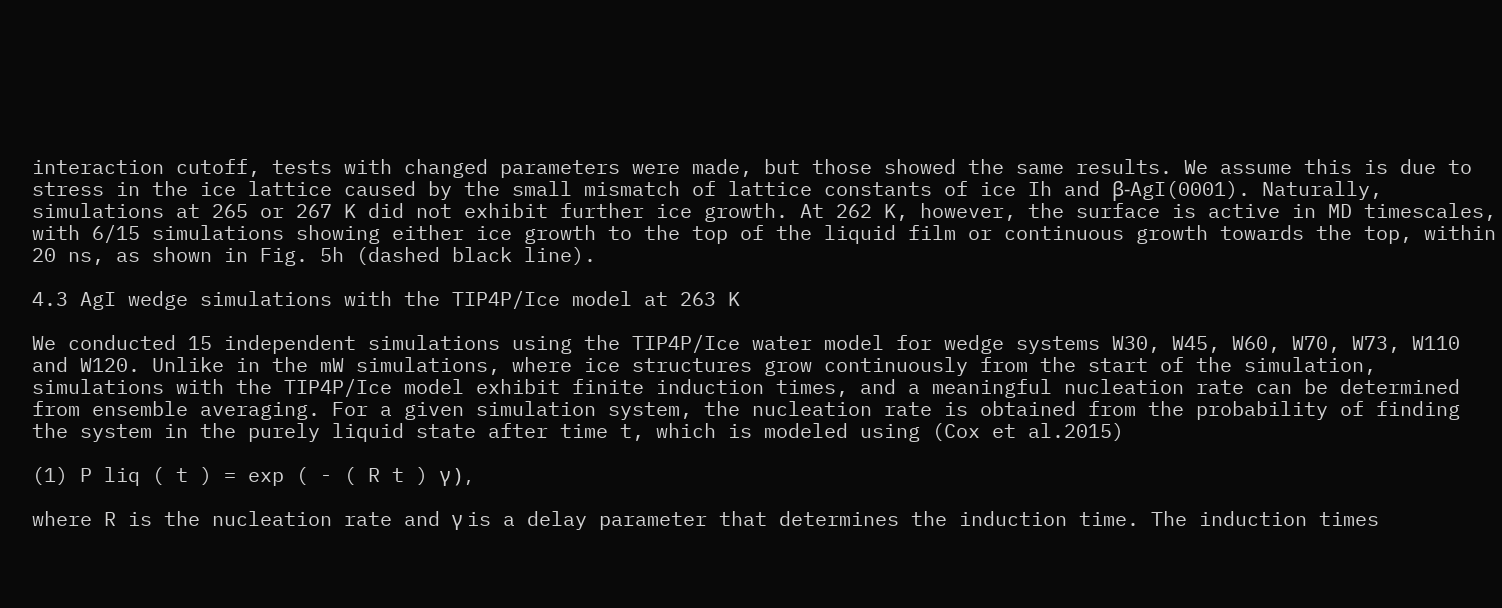interaction cutoff, tests with changed parameters were made, but those showed the same results. We assume this is due to stress in the ice lattice caused by the small mismatch of lattice constants of ice Ih and β-AgI(0001). Naturally, simulations at 265 or 267 K did not exhibit further ice growth. At 262 K, however, the surface is active in MD timescales, with 6/15 simulations showing either ice growth to the top of the liquid film or continuous growth towards the top, within 20 ns, as shown in Fig. 5h (dashed black line).

4.3 AgI wedge simulations with the TIP4P/Ice model at 263 K

We conducted 15 independent simulations using the TIP4P/Ice water model for wedge systems W30, W45, W60, W70, W73, W110 and W120. Unlike in the mW simulations, where ice structures grow continuously from the start of the simulation, simulations with the TIP4P/Ice model exhibit finite induction times, and a meaningful nucleation rate can be determined from ensemble averaging. For a given simulation system, the nucleation rate is obtained from the probability of finding the system in the purely liquid state after time t, which is modeled using (Cox et al.2015)

(1) P liq ( t ) = exp ( - ( R t ) γ ) ,

where R is the nucleation rate and γ is a delay parameter that determines the induction time. The induction times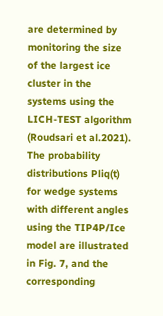are determined by monitoring the size of the largest ice cluster in the systems using the LICH-TEST algorithm (Roudsari et al.2021). The probability distributions Pliq(t) for wedge systems with different angles using the TIP4P/Ice model are illustrated in Fig. 7, and the corresponding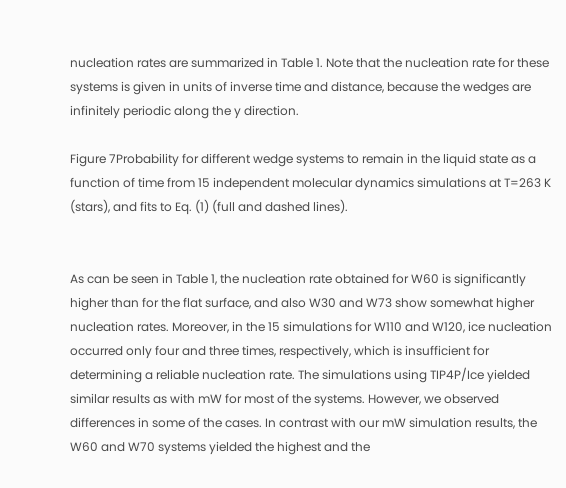nucleation rates are summarized in Table 1. Note that the nucleation rate for these systems is given in units of inverse time and distance, because the wedges are infinitely periodic along the y direction.

Figure 7Probability for different wedge systems to remain in the liquid state as a function of time from 15 independent molecular dynamics simulations at T=263 K (stars), and fits to Eq. (1) (full and dashed lines).


As can be seen in Table 1, the nucleation rate obtained for W60 is significantly higher than for the flat surface, and also W30 and W73 show somewhat higher nucleation rates. Moreover, in the 15 simulations for W110 and W120, ice nucleation occurred only four and three times, respectively, which is insufficient for determining a reliable nucleation rate. The simulations using TIP4P/Ice yielded similar results as with mW for most of the systems. However, we observed differences in some of the cases. In contrast with our mW simulation results, the W60 and W70 systems yielded the highest and the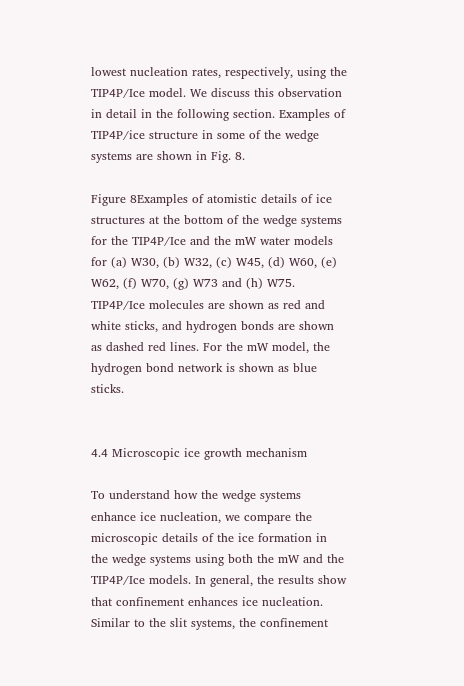lowest nucleation rates, respectively, using the TIP4P/Ice model. We discuss this observation in detail in the following section. Examples of TIP4P/ice structure in some of the wedge systems are shown in Fig. 8.

Figure 8Examples of atomistic details of ice structures at the bottom of the wedge systems for the TIP4P/Ice and the mW water models for (a) W30, (b) W32, (c) W45, (d) W60, (e) W62, (f) W70, (g) W73 and (h) W75. TIP4P/Ice molecules are shown as red and white sticks, and hydrogen bonds are shown as dashed red lines. For the mW model, the hydrogen bond network is shown as blue sticks.


4.4 Microscopic ice growth mechanism

To understand how the wedge systems enhance ice nucleation, we compare the microscopic details of the ice formation in the wedge systems using both the mW and the TIP4P/Ice models. In general, the results show that confinement enhances ice nucleation. Similar to the slit systems, the confinement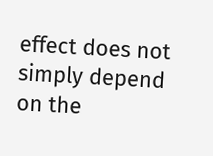effect does not simply depend on the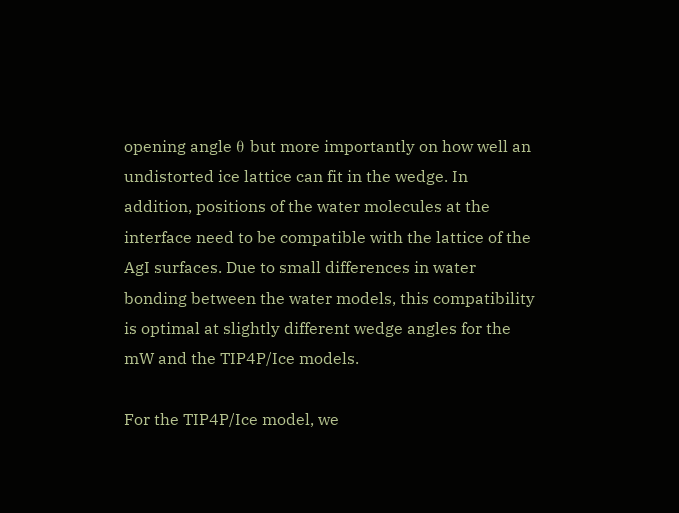opening angle θ but more importantly on how well an undistorted ice lattice can fit in the wedge. In addition, positions of the water molecules at the interface need to be compatible with the lattice of the AgI surfaces. Due to small differences in water bonding between the water models, this compatibility is optimal at slightly different wedge angles for the mW and the TIP4P/Ice models.

For the TIP4P/Ice model, we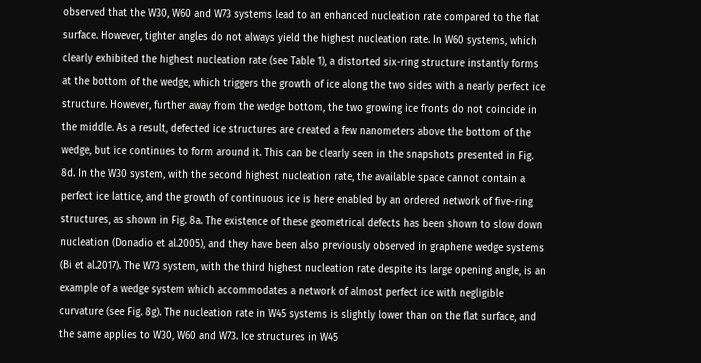observed that the W30, W60 and W73 systems lead to an enhanced nucleation rate compared to the flat surface. However, tighter angles do not always yield the highest nucleation rate. In W60 systems, which clearly exhibited the highest nucleation rate (see Table 1), a distorted six-ring structure instantly forms at the bottom of the wedge, which triggers the growth of ice along the two sides with a nearly perfect ice structure. However, further away from the wedge bottom, the two growing ice fronts do not coincide in the middle. As a result, defected ice structures are created a few nanometers above the bottom of the wedge, but ice continues to form around it. This can be clearly seen in the snapshots presented in Fig. 8d. In the W30 system, with the second highest nucleation rate, the available space cannot contain a perfect ice lattice, and the growth of continuous ice is here enabled by an ordered network of five-ring structures, as shown in Fig. 8a. The existence of these geometrical defects has been shown to slow down nucleation (Donadio et al.2005), and they have been also previously observed in graphene wedge systems (Bi et al.2017). The W73 system, with the third highest nucleation rate despite its large opening angle, is an example of a wedge system which accommodates a network of almost perfect ice with negligible curvature (see Fig. 8g). The nucleation rate in W45 systems is slightly lower than on the flat surface, and the same applies to W30, W60 and W73. Ice structures in W45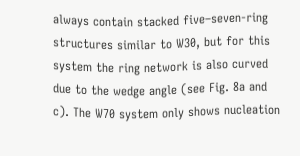always contain stacked five–seven-ring structures similar to W30, but for this system the ring network is also curved due to the wedge angle (see Fig. 8a and c). The W70 system only shows nucleation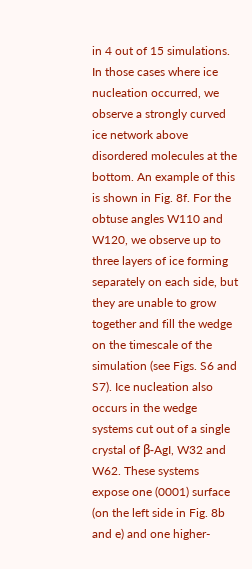in 4 out of 15 simulations. In those cases where ice nucleation occurred, we observe a strongly curved ice network above disordered molecules at the bottom. An example of this is shown in Fig. 8f. For the obtuse angles W110 and W120, we observe up to three layers of ice forming separately on each side, but they are unable to grow together and fill the wedge on the timescale of the simulation (see Figs. S6 and S7). Ice nucleation also occurs in the wedge systems cut out of a single crystal of β-AgI, W32 and W62. These systems expose one (0001) surface (on the left side in Fig. 8b and e) and one higher-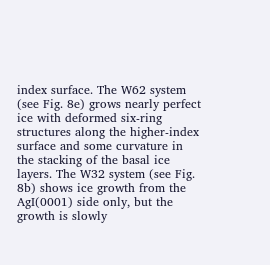index surface. The W62 system (see Fig. 8e) grows nearly perfect ice with deformed six-ring structures along the higher-index surface and some curvature in the stacking of the basal ice layers. The W32 system (see Fig. 8b) shows ice growth from the AgI(0001) side only, but the growth is slowly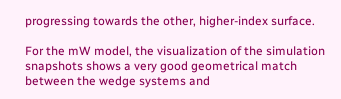progressing towards the other, higher-index surface.

For the mW model, the visualization of the simulation snapshots shows a very good geometrical match between the wedge systems and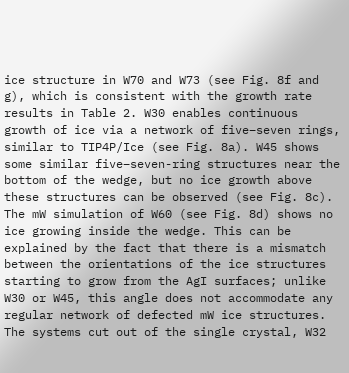ice structure in W70 and W73 (see Fig. 8f and g), which is consistent with the growth rate results in Table 2. W30 enables continuous growth of ice via a network of five–seven rings, similar to TIP4P/Ice (see Fig. 8a). W45 shows some similar five–seven-ring structures near the bottom of the wedge, but no ice growth above these structures can be observed (see Fig. 8c). The mW simulation of W60 (see Fig. 8d) shows no ice growing inside the wedge. This can be explained by the fact that there is a mismatch between the orientations of the ice structures starting to grow from the AgI surfaces; unlike W30 or W45, this angle does not accommodate any regular network of defected mW ice structures. The systems cut out of the single crystal, W32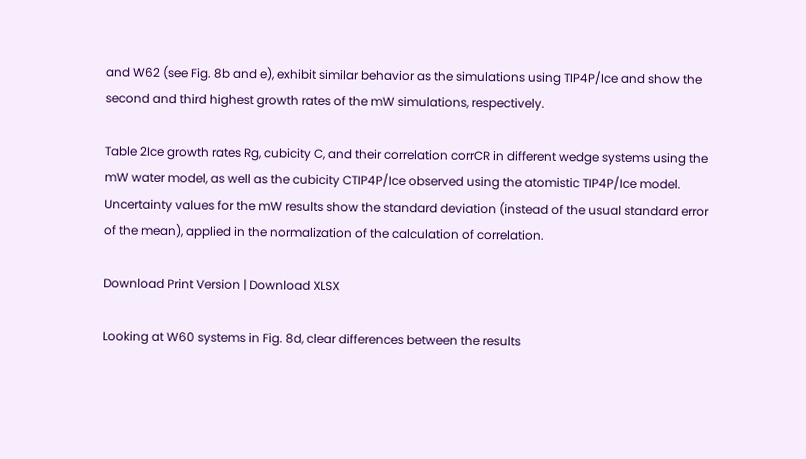and W62 (see Fig. 8b and e), exhibit similar behavior as the simulations using TIP4P/Ice and show the second and third highest growth rates of the mW simulations, respectively.

Table 2Ice growth rates Rg, cubicity C, and their correlation corrCR in different wedge systems using the mW water model, as well as the cubicity CTIP4P/Ice observed using the atomistic TIP4P/Ice model. Uncertainty values for the mW results show the standard deviation (instead of the usual standard error of the mean), applied in the normalization of the calculation of correlation.

Download Print Version | Download XLSX

Looking at W60 systems in Fig. 8d, clear differences between the results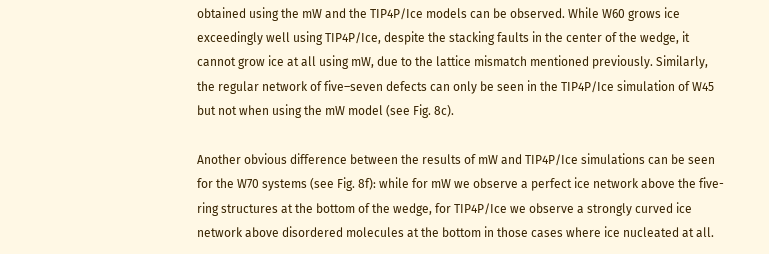obtained using the mW and the TIP4P/Ice models can be observed. While W60 grows ice exceedingly well using TIP4P/Ice, despite the stacking faults in the center of the wedge, it cannot grow ice at all using mW, due to the lattice mismatch mentioned previously. Similarly, the regular network of five–seven defects can only be seen in the TIP4P/Ice simulation of W45 but not when using the mW model (see Fig. 8c).

Another obvious difference between the results of mW and TIP4P/Ice simulations can be seen for the W70 systems (see Fig. 8f): while for mW we observe a perfect ice network above the five-ring structures at the bottom of the wedge, for TIP4P/Ice we observe a strongly curved ice network above disordered molecules at the bottom in those cases where ice nucleated at all.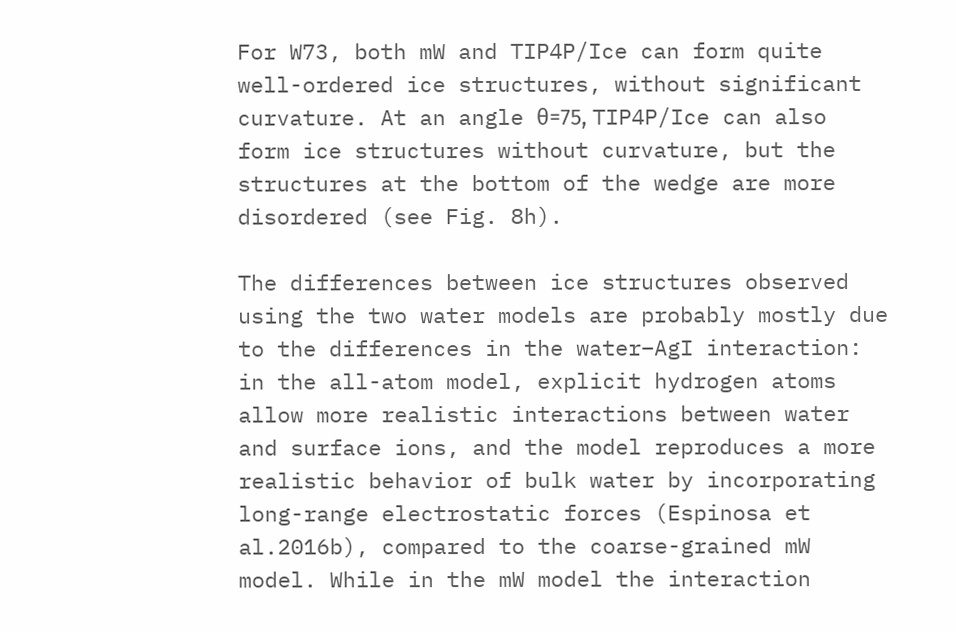For W73, both mW and TIP4P/Ice can form quite well-ordered ice structures, without significant curvature. At an angle θ=75, TIP4P/Ice can also form ice structures without curvature, but the structures at the bottom of the wedge are more disordered (see Fig. 8h).

The differences between ice structures observed using the two water models are probably mostly due to the differences in the water–AgI interaction: in the all-atom model, explicit hydrogen atoms allow more realistic interactions between water and surface ions, and the model reproduces a more realistic behavior of bulk water by incorporating long-range electrostatic forces (Espinosa et al.2016b), compared to the coarse-grained mW model. While in the mW model the interaction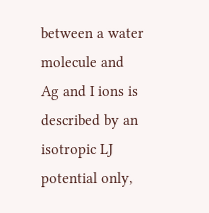between a water molecule and Ag and I ions is described by an isotropic LJ potential only,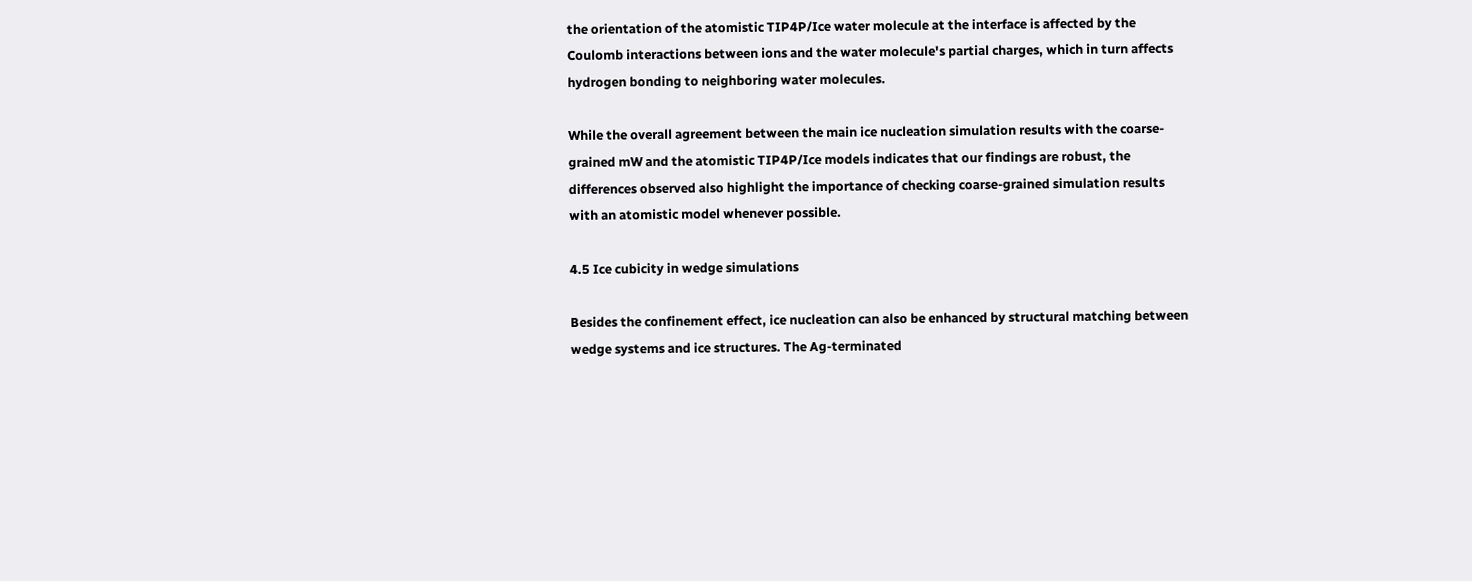the orientation of the atomistic TIP4P/Ice water molecule at the interface is affected by the Coulomb interactions between ions and the water molecule's partial charges, which in turn affects hydrogen bonding to neighboring water molecules.

While the overall agreement between the main ice nucleation simulation results with the coarse-grained mW and the atomistic TIP4P/Ice models indicates that our findings are robust, the differences observed also highlight the importance of checking coarse-grained simulation results with an atomistic model whenever possible.

4.5 Ice cubicity in wedge simulations

Besides the confinement effect, ice nucleation can also be enhanced by structural matching between wedge systems and ice structures. The Ag-terminated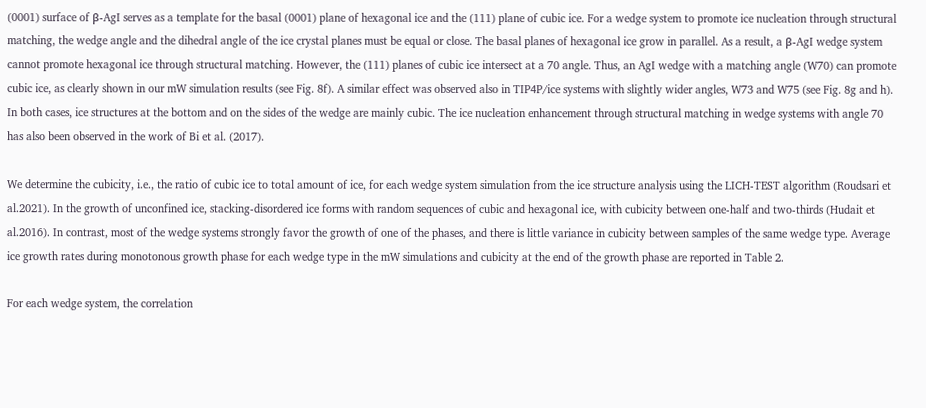(0001) surface of β-AgI serves as a template for the basal (0001) plane of hexagonal ice and the (111) plane of cubic ice. For a wedge system to promote ice nucleation through structural matching, the wedge angle and the dihedral angle of the ice crystal planes must be equal or close. The basal planes of hexagonal ice grow in parallel. As a result, a β-AgI wedge system cannot promote hexagonal ice through structural matching. However, the (111) planes of cubic ice intersect at a 70 angle. Thus, an AgI wedge with a matching angle (W70) can promote cubic ice, as clearly shown in our mW simulation results (see Fig. 8f). A similar effect was observed also in TIP4P/ice systems with slightly wider angles, W73 and W75 (see Fig. 8g and h). In both cases, ice structures at the bottom and on the sides of the wedge are mainly cubic. The ice nucleation enhancement through structural matching in wedge systems with angle 70 has also been observed in the work of Bi et al. (2017).

We determine the cubicity, i.e., the ratio of cubic ice to total amount of ice, for each wedge system simulation from the ice structure analysis using the LICH-TEST algorithm (Roudsari et al.2021). In the growth of unconfined ice, stacking-disordered ice forms with random sequences of cubic and hexagonal ice, with cubicity between one-half and two-thirds (Hudait et al.2016). In contrast, most of the wedge systems strongly favor the growth of one of the phases, and there is little variance in cubicity between samples of the same wedge type. Average ice growth rates during monotonous growth phase for each wedge type in the mW simulations and cubicity at the end of the growth phase are reported in Table 2.

For each wedge system, the correlation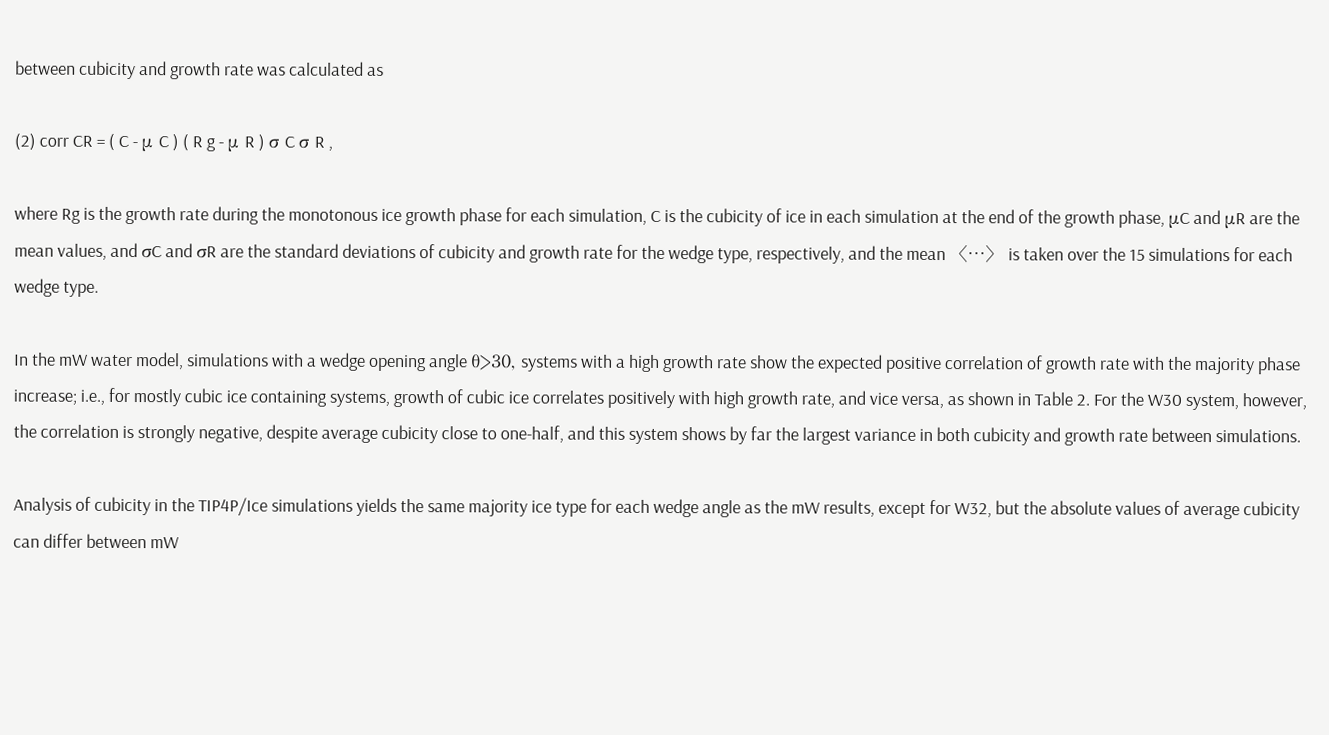between cubicity and growth rate was calculated as

(2) corr CR = ( C - μ C ) ( R g - μ R ) σ C σ R ,

where Rg is the growth rate during the monotonous ice growth phase for each simulation, C is the cubicity of ice in each simulation at the end of the growth phase, μC and μR are the mean values, and σC and σR are the standard deviations of cubicity and growth rate for the wedge type, respectively, and the mean 〈…〉 is taken over the 15 simulations for each wedge type.

In the mW water model, simulations with a wedge opening angle θ>30, systems with a high growth rate show the expected positive correlation of growth rate with the majority phase increase; i.e., for mostly cubic ice containing systems, growth of cubic ice correlates positively with high growth rate, and vice versa, as shown in Table 2. For the W30 system, however, the correlation is strongly negative, despite average cubicity close to one-half, and this system shows by far the largest variance in both cubicity and growth rate between simulations.

Analysis of cubicity in the TIP4P/Ice simulations yields the same majority ice type for each wedge angle as the mW results, except for W32, but the absolute values of average cubicity can differ between mW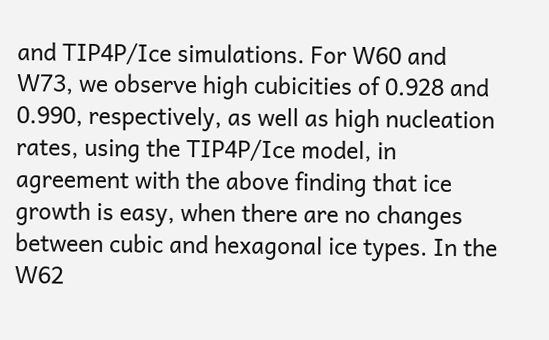and TIP4P/Ice simulations. For W60 and W73, we observe high cubicities of 0.928 and 0.990, respectively, as well as high nucleation rates, using the TIP4P/Ice model, in agreement with the above finding that ice growth is easy, when there are no changes between cubic and hexagonal ice types. In the W62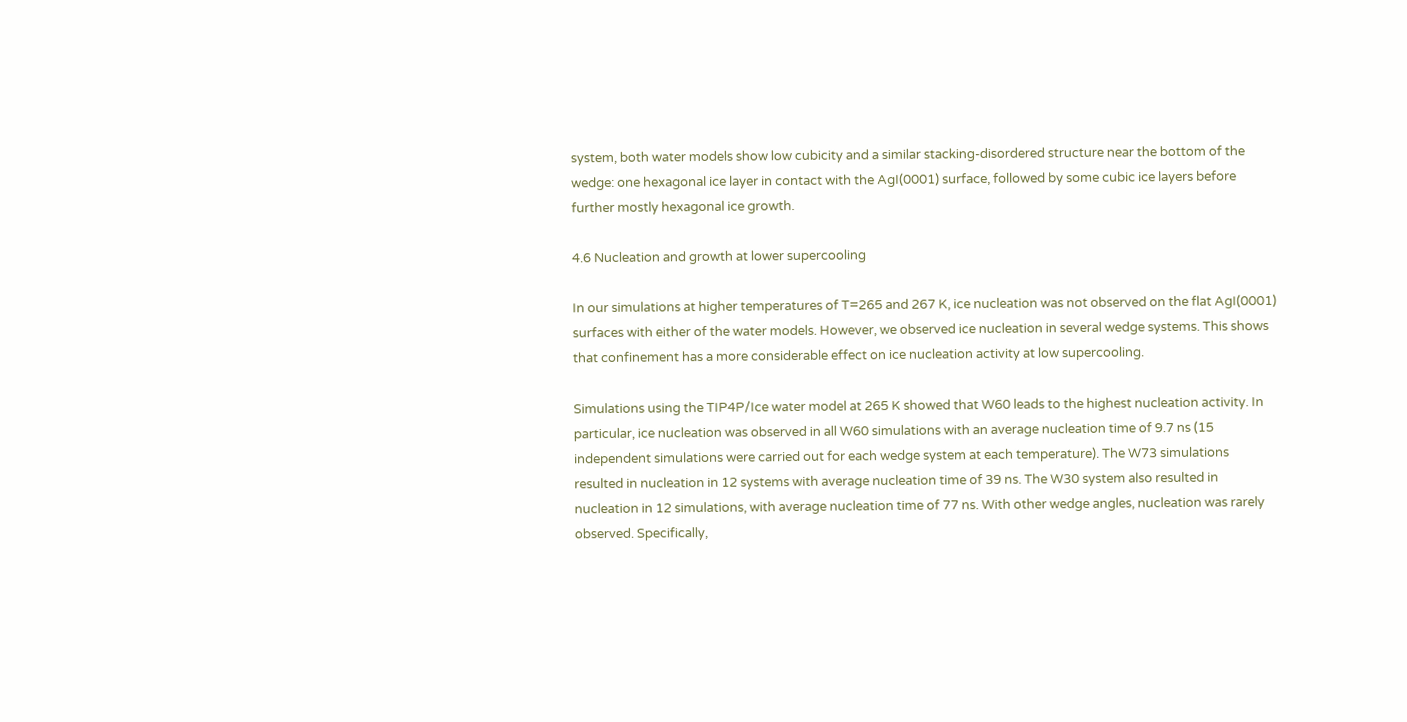system, both water models show low cubicity and a similar stacking-disordered structure near the bottom of the wedge: one hexagonal ice layer in contact with the AgI(0001) surface, followed by some cubic ice layers before further mostly hexagonal ice growth.

4.6 Nucleation and growth at lower supercooling

In our simulations at higher temperatures of T=265 and 267 K, ice nucleation was not observed on the flat AgI(0001) surfaces with either of the water models. However, we observed ice nucleation in several wedge systems. This shows that confinement has a more considerable effect on ice nucleation activity at low supercooling.

Simulations using the TIP4P/Ice water model at 265 K showed that W60 leads to the highest nucleation activity. In particular, ice nucleation was observed in all W60 simulations with an average nucleation time of 9.7 ns (15 independent simulations were carried out for each wedge system at each temperature). The W73 simulations resulted in nucleation in 12 systems with average nucleation time of 39 ns. The W30 system also resulted in nucleation in 12 simulations, with average nucleation time of 77 ns. With other wedge angles, nucleation was rarely observed. Specifically,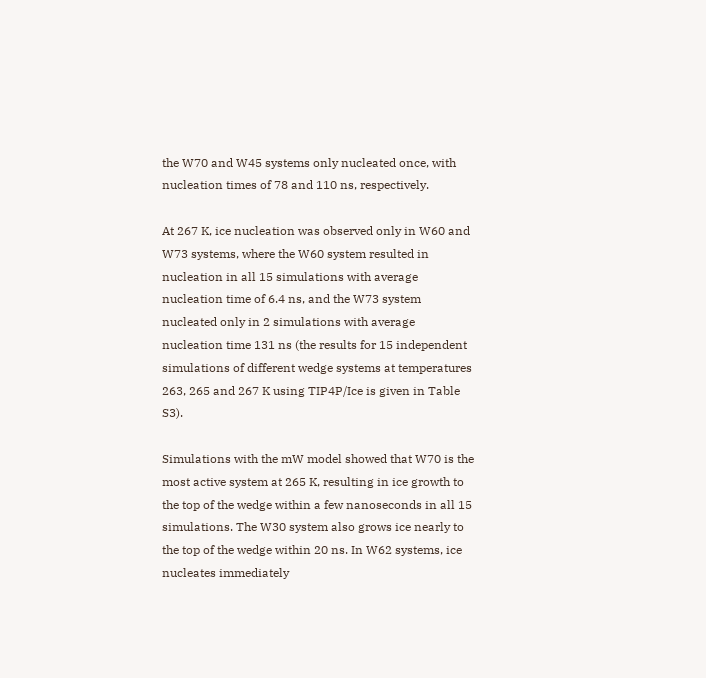the W70 and W45 systems only nucleated once, with nucleation times of 78 and 110 ns, respectively.

At 267 K, ice nucleation was observed only in W60 and W73 systems, where the W60 system resulted in nucleation in all 15 simulations with average nucleation time of 6.4 ns, and the W73 system nucleated only in 2 simulations with average nucleation time 131 ns (the results for 15 independent simulations of different wedge systems at temperatures 263, 265 and 267 K using TIP4P/Ice is given in Table S3).

Simulations with the mW model showed that W70 is the most active system at 265 K, resulting in ice growth to the top of the wedge within a few nanoseconds in all 15 simulations. The W30 system also grows ice nearly to the top of the wedge within 20 ns. In W62 systems, ice nucleates immediately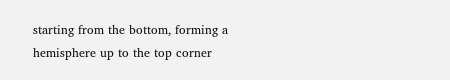starting from the bottom, forming a hemisphere up to the top corner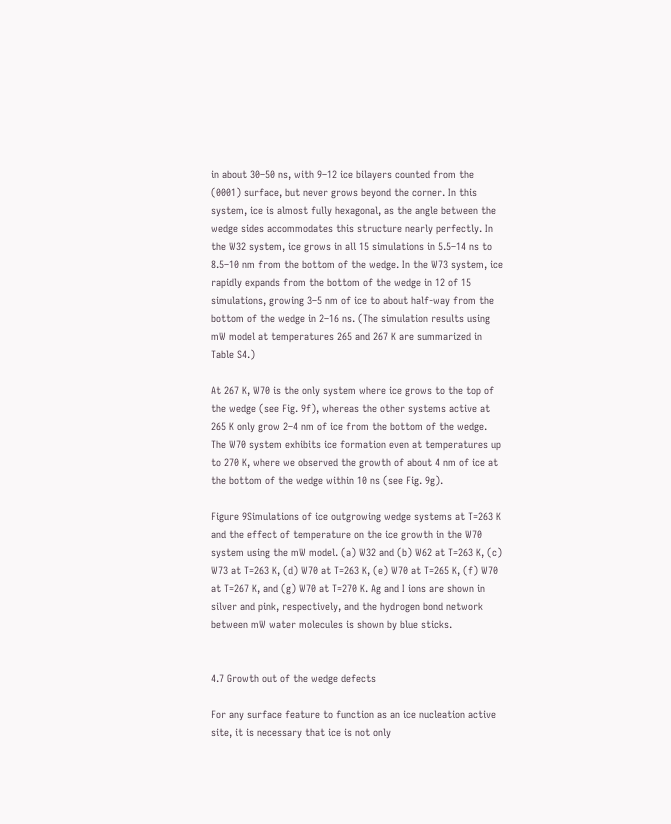in about 30–50 ns, with 9–12 ice bilayers counted from the (0001) surface, but never grows beyond the corner. In this system, ice is almost fully hexagonal, as the angle between the wedge sides accommodates this structure nearly perfectly. In the W32 system, ice grows in all 15 simulations in 5.5–14 ns to 8.5–10 nm from the bottom of the wedge. In the W73 system, ice rapidly expands from the bottom of the wedge in 12 of 15 simulations, growing 3–5 nm of ice to about half-way from the bottom of the wedge in 2–16 ns. (The simulation results using mW model at temperatures 265 and 267 K are summarized in Table S4.)

At 267 K, W70 is the only system where ice grows to the top of the wedge (see Fig. 9f), whereas the other systems active at 265 K only grow 2–4 nm of ice from the bottom of the wedge. The W70 system exhibits ice formation even at temperatures up to 270 K, where we observed the growth of about 4 nm of ice at the bottom of the wedge within 10 ns (see Fig. 9g).

Figure 9Simulations of ice outgrowing wedge systems at T=263 K and the effect of temperature on the ice growth in the W70 system using the mW model. (a) W32 and (b) W62 at T=263 K, (c) W73 at T=263 K, (d) W70 at T=263 K, (e) W70 at T=265 K, (f) W70 at T=267 K, and (g) W70 at T=270 K. Ag and I ions are shown in silver and pink, respectively, and the hydrogen bond network between mW water molecules is shown by blue sticks.


4.7 Growth out of the wedge defects

For any surface feature to function as an ice nucleation active site, it is necessary that ice is not only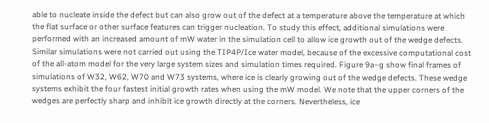able to nucleate inside the defect but can also grow out of the defect at a temperature above the temperature at which the flat surface or other surface features can trigger nucleation. To study this effect, additional simulations were performed with an increased amount of mW water in the simulation cell to allow ice growth out of the wedge defects. Similar simulations were not carried out using the TIP4P/Ice water model, because of the excessive computational cost of the all-atom model for the very large system sizes and simulation times required. Figure 9a–g show final frames of simulations of W32, W62, W70 and W73 systems, where ice is clearly growing out of the wedge defects. These wedge systems exhibit the four fastest initial growth rates when using the mW model. We note that the upper corners of the wedges are perfectly sharp and inhibit ice growth directly at the corners. Nevertheless, ice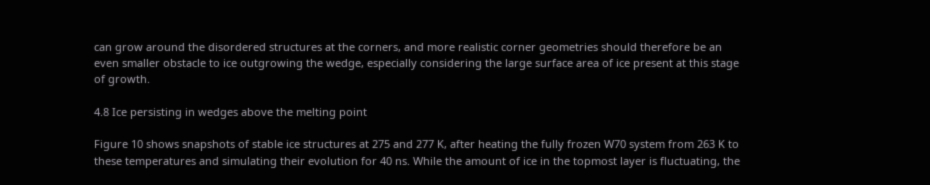can grow around the disordered structures at the corners, and more realistic corner geometries should therefore be an even smaller obstacle to ice outgrowing the wedge, especially considering the large surface area of ice present at this stage of growth.

4.8 Ice persisting in wedges above the melting point

Figure 10 shows snapshots of stable ice structures at 275 and 277 K, after heating the fully frozen W70 system from 263 K to these temperatures and simulating their evolution for 40 ns. While the amount of ice in the topmost layer is fluctuating, the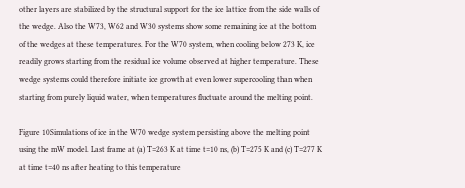other layers are stabilized by the structural support for the ice lattice from the side walls of the wedge. Also the W73, W62 and W30 systems show some remaining ice at the bottom of the wedges at these temperatures. For the W70 system, when cooling below 273 K, ice readily grows starting from the residual ice volume observed at higher temperature. These wedge systems could therefore initiate ice growth at even lower supercooling than when starting from purely liquid water, when temperatures fluctuate around the melting point.

Figure 10Simulations of ice in the W70 wedge system persisting above the melting point using the mW model. Last frame at (a) T=263 K at time t=10 ns, (b) T=275 K and (c) T=277 K at time t=40 ns after heating to this temperature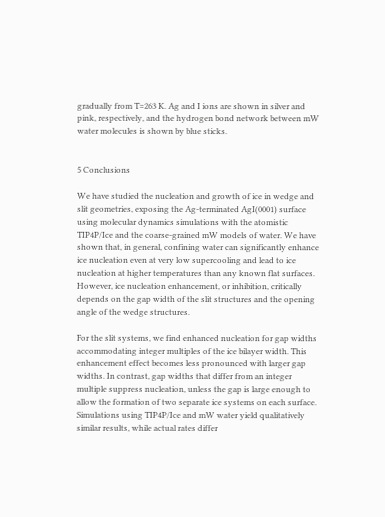gradually from T=263 K. Ag and I ions are shown in silver and pink, respectively, and the hydrogen bond network between mW water molecules is shown by blue sticks.


5 Conclusions

We have studied the nucleation and growth of ice in wedge and slit geometries, exposing the Ag-terminated AgI(0001) surface using molecular dynamics simulations with the atomistic TIP4P/Ice and the coarse-grained mW models of water. We have shown that, in general, confining water can significantly enhance ice nucleation even at very low supercooling and lead to ice nucleation at higher temperatures than any known flat surfaces. However, ice nucleation enhancement, or inhibition, critically depends on the gap width of the slit structures and the opening angle of the wedge structures.

For the slit systems, we find enhanced nucleation for gap widths accommodating integer multiples of the ice bilayer width. This enhancement effect becomes less pronounced with larger gap widths. In contrast, gap widths that differ from an integer multiple suppress nucleation, unless the gap is large enough to allow the formation of two separate ice systems on each surface. Simulations using TIP4P/Ice and mW water yield qualitatively similar results, while actual rates differ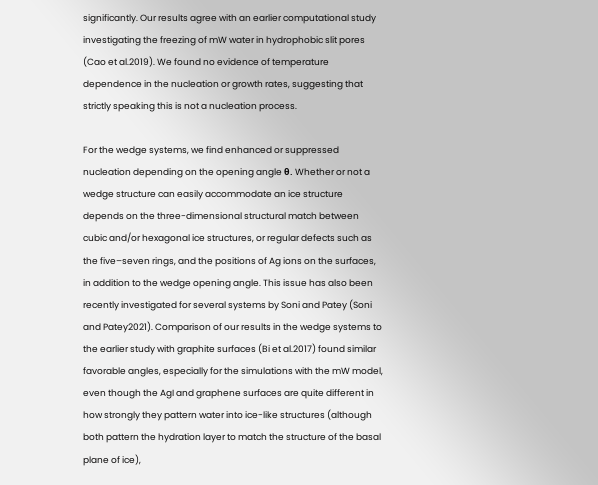significantly. Our results agree with an earlier computational study investigating the freezing of mW water in hydrophobic slit pores (Cao et al.2019). We found no evidence of temperature dependence in the nucleation or growth rates, suggesting that strictly speaking this is not a nucleation process.

For the wedge systems, we find enhanced or suppressed nucleation depending on the opening angle θ. Whether or not a wedge structure can easily accommodate an ice structure depends on the three-dimensional structural match between cubic and/or hexagonal ice structures, or regular defects such as the five–seven rings, and the positions of Ag ions on the surfaces, in addition to the wedge opening angle. This issue has also been recently investigated for several systems by Soni and Patey (Soni and Patey2021). Comparison of our results in the wedge systems to the earlier study with graphite surfaces (Bi et al.2017) found similar favorable angles, especially for the simulations with the mW model, even though the AgI and graphene surfaces are quite different in how strongly they pattern water into ice-like structures (although both pattern the hydration layer to match the structure of the basal plane of ice),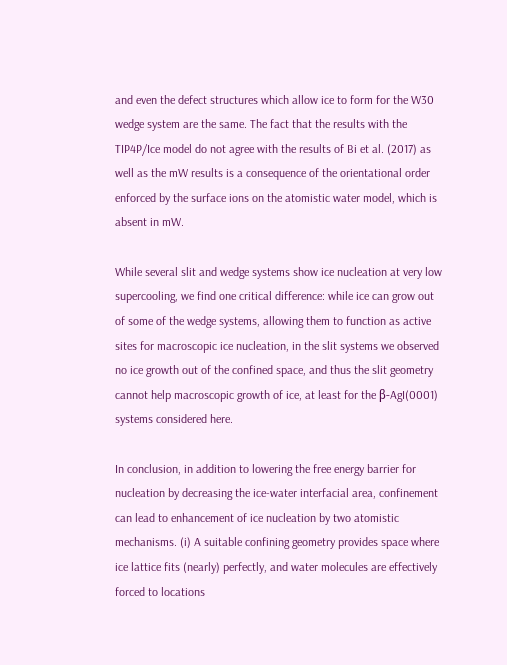and even the defect structures which allow ice to form for the W30 wedge system are the same. The fact that the results with the TIP4P/Ice model do not agree with the results of Bi et al. (2017) as well as the mW results is a consequence of the orientational order enforced by the surface ions on the atomistic water model, which is absent in mW.

While several slit and wedge systems show ice nucleation at very low supercooling, we find one critical difference: while ice can grow out of some of the wedge systems, allowing them to function as active sites for macroscopic ice nucleation, in the slit systems we observed no ice growth out of the confined space, and thus the slit geometry cannot help macroscopic growth of ice, at least for the β-AgI(0001) systems considered here.

In conclusion, in addition to lowering the free energy barrier for nucleation by decreasing the ice-water interfacial area, confinement can lead to enhancement of ice nucleation by two atomistic mechanisms. (i) A suitable confining geometry provides space where ice lattice fits (nearly) perfectly, and water molecules are effectively forced to locations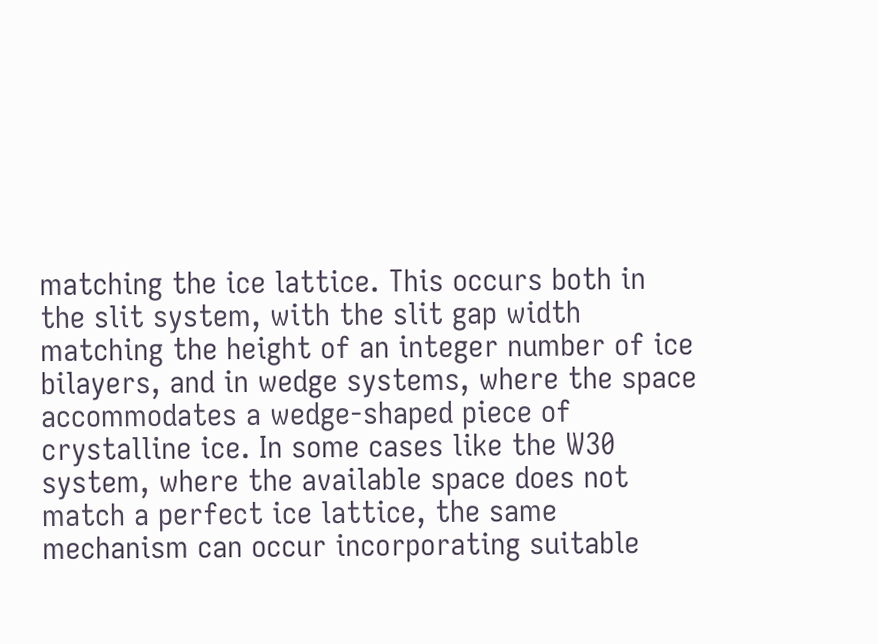matching the ice lattice. This occurs both in the slit system, with the slit gap width matching the height of an integer number of ice bilayers, and in wedge systems, where the space accommodates a wedge-shaped piece of crystalline ice. In some cases like the W30 system, where the available space does not match a perfect ice lattice, the same mechanism can occur incorporating suitable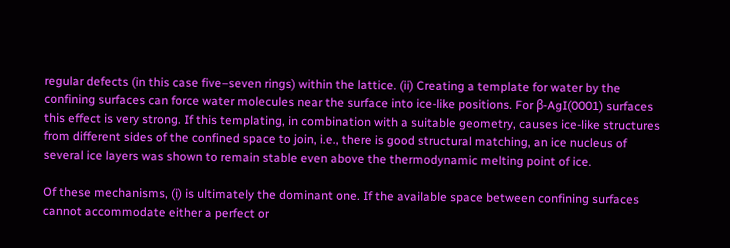regular defects (in this case five–seven rings) within the lattice. (ii) Creating a template for water by the confining surfaces can force water molecules near the surface into ice-like positions. For β-AgI(0001) surfaces this effect is very strong. If this templating, in combination with a suitable geometry, causes ice-like structures from different sides of the confined space to join, i.e., there is good structural matching, an ice nucleus of several ice layers was shown to remain stable even above the thermodynamic melting point of ice.

Of these mechanisms, (i) is ultimately the dominant one. If the available space between confining surfaces cannot accommodate either a perfect or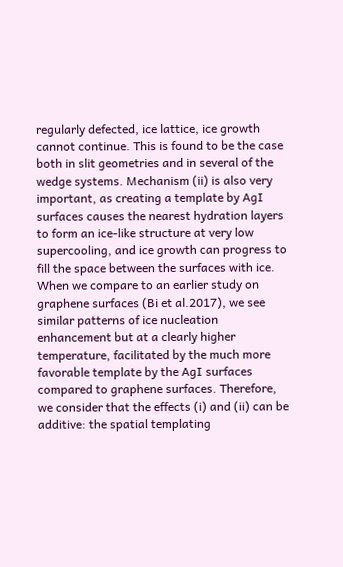regularly defected, ice lattice, ice growth cannot continue. This is found to be the case both in slit geometries and in several of the wedge systems. Mechanism (ii) is also very important, as creating a template by AgI surfaces causes the nearest hydration layers to form an ice-like structure at very low supercooling, and ice growth can progress to fill the space between the surfaces with ice. When we compare to an earlier study on graphene surfaces (Bi et al.2017), we see similar patterns of ice nucleation enhancement but at a clearly higher temperature, facilitated by the much more favorable template by the AgI surfaces compared to graphene surfaces. Therefore, we consider that the effects (i) and (ii) can be additive: the spatial templating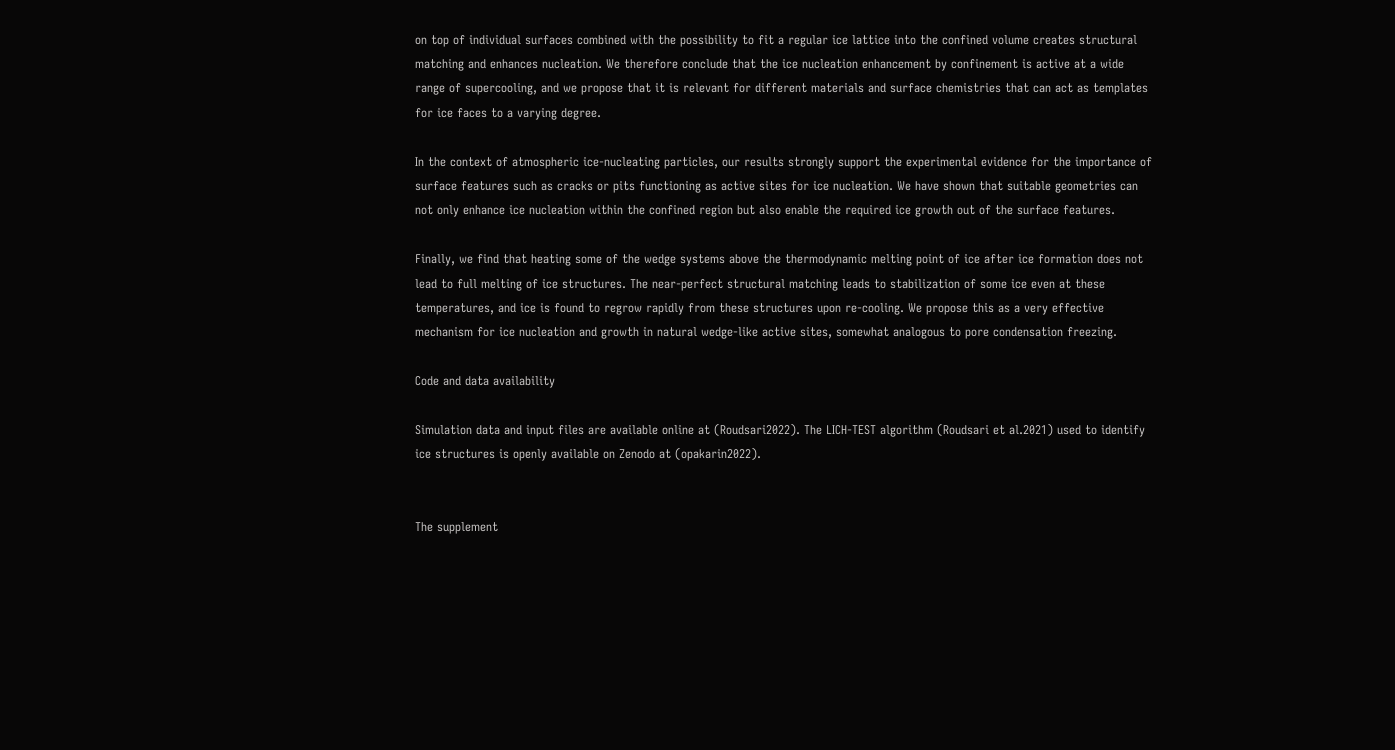on top of individual surfaces combined with the possibility to fit a regular ice lattice into the confined volume creates structural matching and enhances nucleation. We therefore conclude that the ice nucleation enhancement by confinement is active at a wide range of supercooling, and we propose that it is relevant for different materials and surface chemistries that can act as templates for ice faces to a varying degree.

In the context of atmospheric ice-nucleating particles, our results strongly support the experimental evidence for the importance of surface features such as cracks or pits functioning as active sites for ice nucleation. We have shown that suitable geometries can not only enhance ice nucleation within the confined region but also enable the required ice growth out of the surface features.

Finally, we find that heating some of the wedge systems above the thermodynamic melting point of ice after ice formation does not lead to full melting of ice structures. The near-perfect structural matching leads to stabilization of some ice even at these temperatures, and ice is found to regrow rapidly from these structures upon re-cooling. We propose this as a very effective mechanism for ice nucleation and growth in natural wedge-like active sites, somewhat analogous to pore condensation freezing.

Code and data availability

Simulation data and input files are available online at (Roudsari2022). The LICH-TEST algorithm (Roudsari et al.2021) used to identify ice structures is openly available on Zenodo at (opakarin2022).


The supplement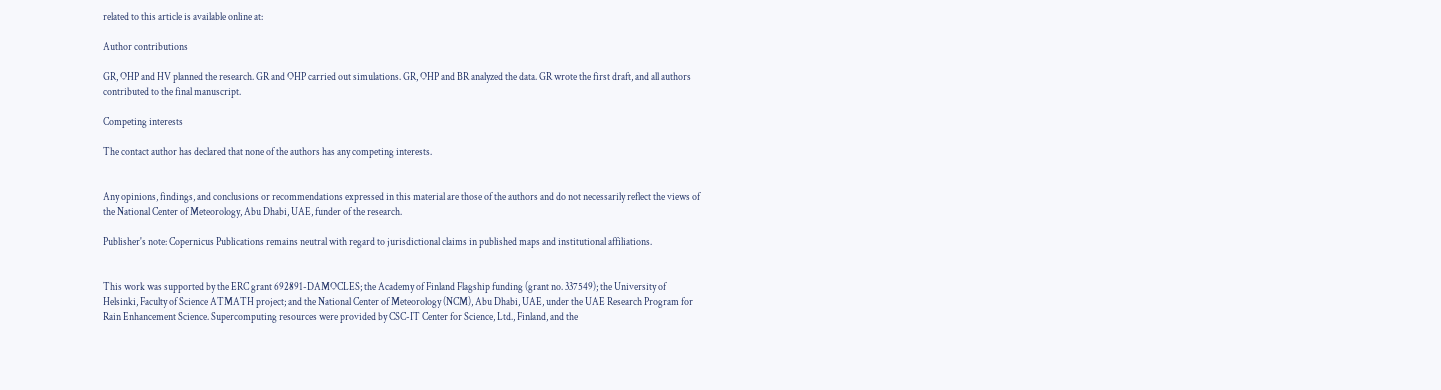related to this article is available online at:

Author contributions

GR, OHP and HV planned the research. GR and OHP carried out simulations. GR, OHP and BR analyzed the data. GR wrote the first draft, and all authors contributed to the final manuscript.

Competing interests

The contact author has declared that none of the authors has any competing interests.


Any opinions, findings, and conclusions or recommendations expressed in this material are those of the authors and do not necessarily reflect the views of the National Center of Meteorology, Abu Dhabi, UAE, funder of the research.

Publisher's note: Copernicus Publications remains neutral with regard to jurisdictional claims in published maps and institutional affiliations.


This work was supported by the ERC grant 692891-DAMOCLES; the Academy of Finland Flagship funding (grant no. 337549); the University of Helsinki, Faculty of Science ATMATH project; and the National Center of Meteorology (NCM), Abu Dhabi, UAE, under the UAE Research Program for Rain Enhancement Science. Supercomputing resources were provided by CSC-IT Center for Science, Ltd., Finland, and the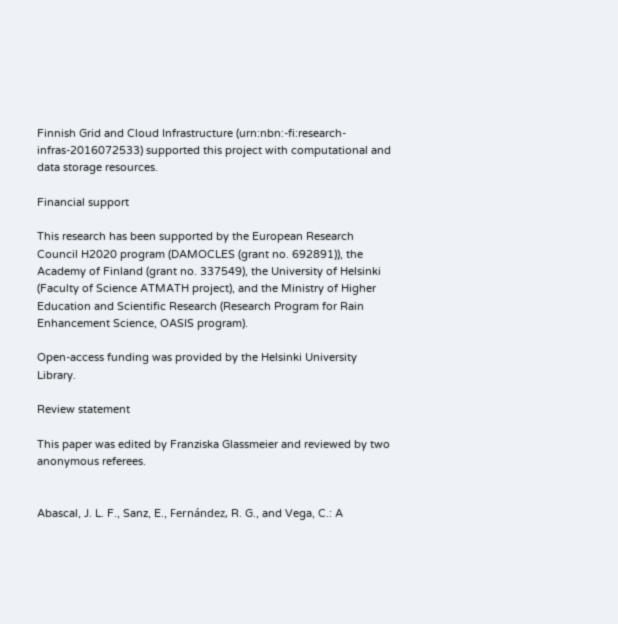Finnish Grid and Cloud Infrastructure (urn:nbn:-fi:research-infras-2016072533) supported this project with computational and data storage resources.

Financial support

This research has been supported by the European Research Council H2020 program (DAMOCLES (grant no. 692891)), the Academy of Finland (grant no. 337549), the University of Helsinki (Faculty of Science ATMATH project), and the Ministry of Higher Education and Scientific Research (Research Program for Rain Enhancement Science, OASIS program).

Open-access funding was provided by the Helsinki University Library.

Review statement

This paper was edited by Franziska Glassmeier and reviewed by two anonymous referees.


Abascal, J. L. F., Sanz, E., Fernández, R. G., and Vega, C.: A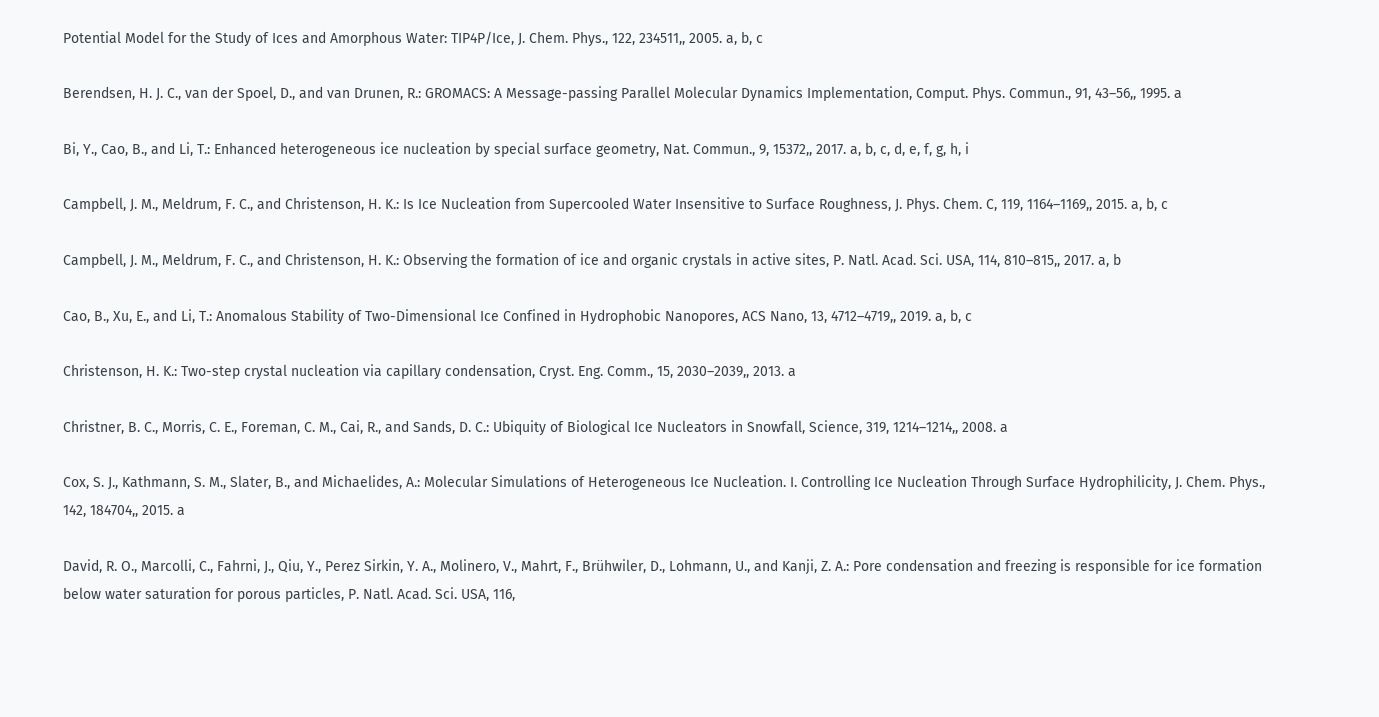Potential Model for the Study of Ices and Amorphous Water: TIP4P/Ice, J. Chem. Phys., 122, 234511,, 2005. a, b, c

Berendsen, H. J. C., van der Spoel, D., and van Drunen, R.: GROMACS: A Message-passing Parallel Molecular Dynamics Implementation, Comput. Phys. Commun., 91, 43–56,, 1995. a

Bi, Y., Cao, B., and Li, T.: Enhanced heterogeneous ice nucleation by special surface geometry, Nat. Commun., 9, 15372,, 2017. a, b, c, d, e, f, g, h, i

Campbell, J. M., Meldrum, F. C., and Christenson, H. K.: Is Ice Nucleation from Supercooled Water Insensitive to Surface Roughness, J. Phys. Chem. C, 119, 1164–1169,, 2015. a, b, c

Campbell, J. M., Meldrum, F. C., and Christenson, H. K.: Observing the formation of ice and organic crystals in active sites, P. Natl. Acad. Sci. USA, 114, 810–815,, 2017. a, b

Cao, B., Xu, E., and Li, T.: Anomalous Stability of Two-Dimensional Ice Confined in Hydrophobic Nanopores, ACS Nano, 13, 4712–4719,, 2019. a, b, c

Christenson, H. K.: Two-step crystal nucleation via capillary condensation, Cryst. Eng. Comm., 15, 2030–2039,, 2013. a

Christner, B. C., Morris, C. E., Foreman, C. M., Cai, R., and Sands, D. C.: Ubiquity of Biological Ice Nucleators in Snowfall, Science, 319, 1214–1214,, 2008. a

Cox, S. J., Kathmann, S. M., Slater, B., and Michaelides, A.: Molecular Simulations of Heterogeneous Ice Nucleation. I. Controlling Ice Nucleation Through Surface Hydrophilicity, J. Chem. Phys., 142, 184704,, 2015. a

David, R. O., Marcolli, C., Fahrni, J., Qiu, Y., Perez Sirkin, Y. A., Molinero, V., Mahrt, F., Brühwiler, D., Lohmann, U., and Kanji, Z. A.: Pore condensation and freezing is responsible for ice formation below water saturation for porous particles, P. Natl. Acad. Sci. USA, 116,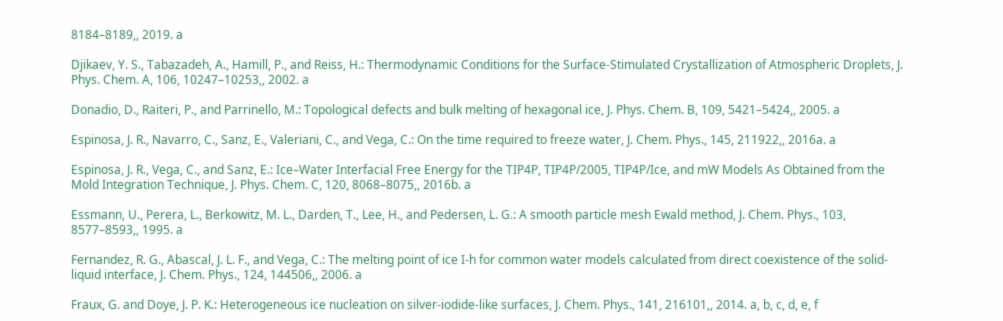8184–8189,, 2019. a

Djikaev, Y. S., Tabazadeh, A., Hamill, P., and Reiss, H.: Thermodynamic Conditions for the Surface-Stimulated Crystallization of Atmospheric Droplets, J. Phys. Chem. A, 106, 10247–10253,, 2002. a

Donadio, D., Raiteri, P., and Parrinello, M.: Topological defects and bulk melting of hexagonal ice, J. Phys. Chem. B, 109, 5421–5424,, 2005. a

Espinosa, J. R., Navarro, C., Sanz, E., Valeriani, C., and Vega, C.: On the time required to freeze water, J. Chem. Phys., 145, 211922,, 2016a. a

Espinosa, J. R., Vega, C., and Sanz, E.: Ice–Water Interfacial Free Energy for the TIP4P, TIP4P/2005, TIP4P/Ice, and mW Models As Obtained from the Mold Integration Technique, J. Phys. Chem. C, 120, 8068–8075,, 2016b. a

Essmann, U., Perera, L., Berkowitz, M. L., Darden, T., Lee, H., and Pedersen, L. G.: A smooth particle mesh Ewald method, J. Chem. Phys., 103, 8577–8593,, 1995. a

Fernandez, R. G., Abascal, J. L. F., and Vega, C.: The melting point of ice I-h for common water models calculated from direct coexistence of the solid-liquid interface, J. Chem. Phys., 124, 144506,, 2006. a

Fraux, G. and Doye, J. P. K.: Heterogeneous ice nucleation on silver-iodide-like surfaces, J. Chem. Phys., 141, 216101,, 2014. a, b, c, d, e, f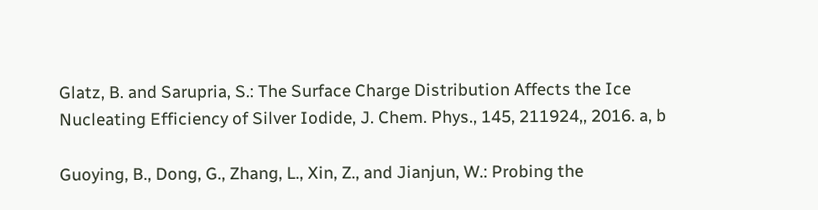Glatz, B. and Sarupria, S.: The Surface Charge Distribution Affects the Ice Nucleating Efficiency of Silver Iodide, J. Chem. Phys., 145, 211924,, 2016. a, b

Guoying, B., Dong, G., Zhang, L., Xin, Z., and Jianjun, W.: Probing the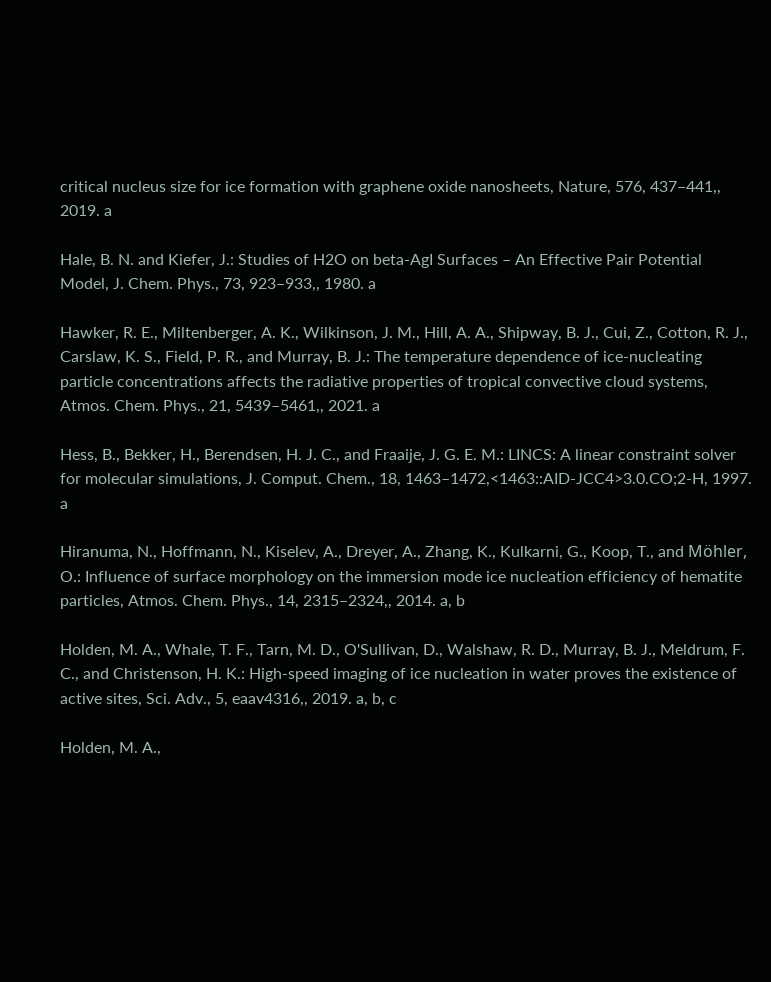critical nucleus size for ice formation with graphene oxide nanosheets, Nature, 576, 437–441,, 2019. a

Hale, B. N. and Kiefer, J.: Studies of H2O on beta-AgI Surfaces – An Effective Pair Potential Model, J. Chem. Phys., 73, 923–933,, 1980. a

Hawker, R. E., Miltenberger, A. K., Wilkinson, J. M., Hill, A. A., Shipway, B. J., Cui, Z., Cotton, R. J., Carslaw, K. S., Field, P. R., and Murray, B. J.: The temperature dependence of ice-nucleating particle concentrations affects the radiative properties of tropical convective cloud systems, Atmos. Chem. Phys., 21, 5439–5461,, 2021. a

Hess, B., Bekker, H., Berendsen, H. J. C., and Fraaije, J. G. E. M.: LINCS: A linear constraint solver for molecular simulations, J. Comput. Chem., 18, 1463–1472,<1463::AID-JCC4>3.0.CO;2-H, 1997. a

Hiranuma, N., Hoffmann, N., Kiselev, A., Dreyer, A., Zhang, K., Kulkarni, G., Koop, T., and Möhler, O.: Influence of surface morphology on the immersion mode ice nucleation efficiency of hematite particles, Atmos. Chem. Phys., 14, 2315–2324,, 2014. a, b

Holden, M. A., Whale, T. F., Tarn, M. D., O'Sullivan, D., Walshaw, R. D., Murray, B. J., Meldrum, F. C., and Christenson, H. K.: High-speed imaging of ice nucleation in water proves the existence of active sites, Sci. Adv., 5, eaav4316,, 2019. a, b, c

Holden, M. A.,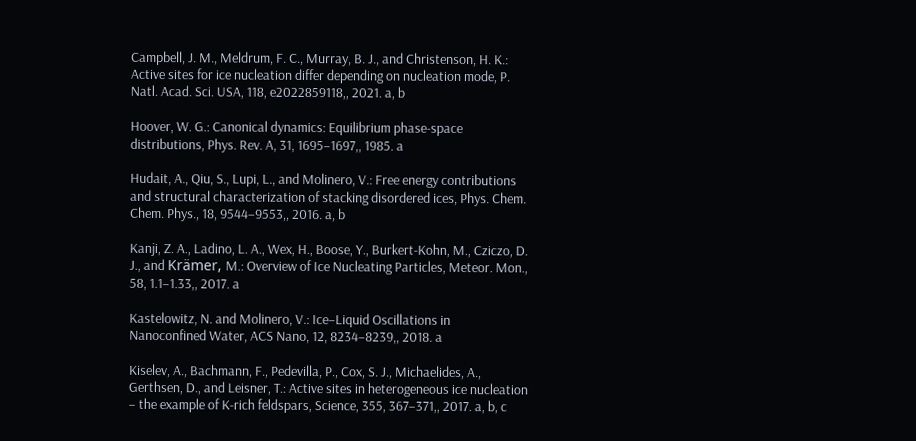Campbell, J. M., Meldrum, F. C., Murray, B. J., and Christenson, H. K.: Active sites for ice nucleation differ depending on nucleation mode, P. Natl. Acad. Sci. USA, 118, e2022859118,, 2021. a, b

Hoover, W. G.: Canonical dynamics: Equilibrium phase-space distributions, Phys. Rev. A, 31, 1695–1697,, 1985. a

Hudait, A., Qiu, S., Lupi, L., and Molinero, V.: Free energy contributions and structural characterization of stacking disordered ices, Phys. Chem. Chem. Phys., 18, 9544–9553,, 2016. a, b

Kanji, Z. A., Ladino, L. A., Wex, H., Boose, Y., Burkert-Kohn, M., Cziczo, D. J., and Krämer, M.: Overview of Ice Nucleating Particles, Meteor. Mon., 58, 1.1–1.33,, 2017. a

Kastelowitz, N. and Molinero, V.: Ice–Liquid Oscillations in Nanoconfined Water, ACS Nano, 12, 8234–8239,, 2018. a

Kiselev, A., Bachmann, F., Pedevilla, P., Cox, S. J., Michaelides, A., Gerthsen, D., and Leisner, T.: Active sites in heterogeneous ice nucleation – the example of K-rich feldspars, Science, 355, 367–371,, 2017. a, b, c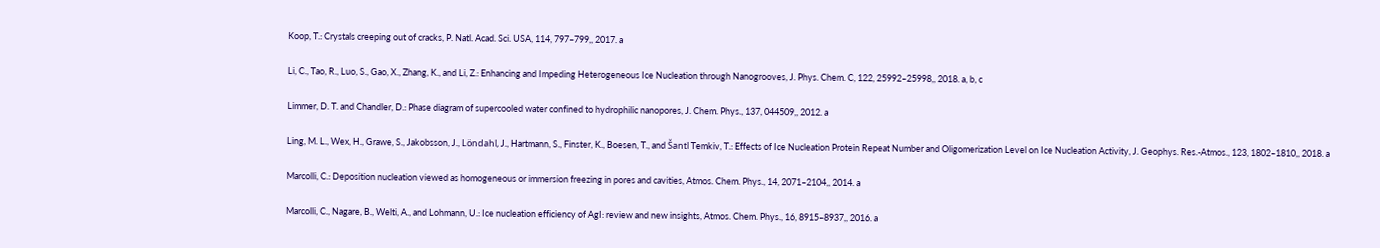Koop, T.: Crystals creeping out of cracks, P. Natl. Acad. Sci. USA, 114, 797–799,, 2017. a

Li, C., Tao, R., Luo, S., Gao, X., Zhang, K., and Li, Z.: Enhancing and Impeding Heterogeneous Ice Nucleation through Nanogrooves, J. Phys. Chem. C, 122, 25992–25998,, 2018. a, b, c

Limmer, D. T. and Chandler, D.: Phase diagram of supercooled water confined to hydrophilic nanopores, J. Chem. Phys., 137, 044509,, 2012. a

Ling, M. L., Wex, H., Grawe, S., Jakobsson, J., Löndahl, J., Hartmann, S., Finster, K., Boesen, T., and Šantl Temkiv, T.: Effects of Ice Nucleation Protein Repeat Number and Oligomerization Level on Ice Nucleation Activity, J. Geophys. Res.-Atmos., 123, 1802–1810,, 2018. a

Marcolli, C.: Deposition nucleation viewed as homogeneous or immersion freezing in pores and cavities, Atmos. Chem. Phys., 14, 2071–2104,, 2014. a

Marcolli, C., Nagare, B., Welti, A., and Lohmann, U.: Ice nucleation efficiency of AgI: review and new insights, Atmos. Chem. Phys., 16, 8915–8937,, 2016. a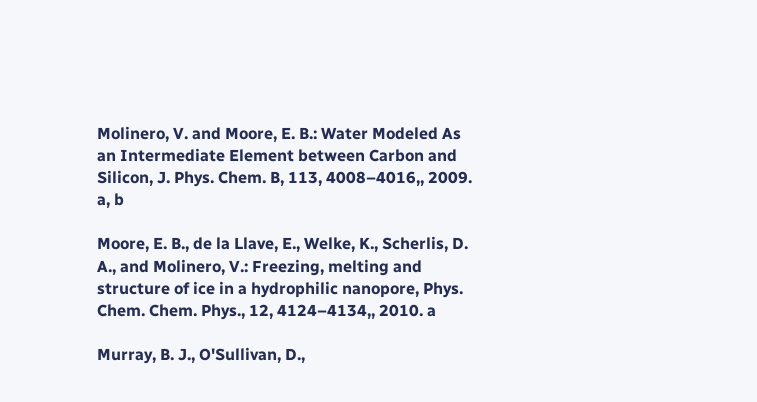Molinero, V. and Moore, E. B.: Water Modeled As an Intermediate Element between Carbon and Silicon, J. Phys. Chem. B, 113, 4008–4016,, 2009. a, b

Moore, E. B., de la Llave, E., Welke, K., Scherlis, D. A., and Molinero, V.: Freezing, melting and structure of ice in a hydrophilic nanopore, Phys. Chem. Chem. Phys., 12, 4124–4134,, 2010. a

Murray, B. J., O'Sullivan, D.,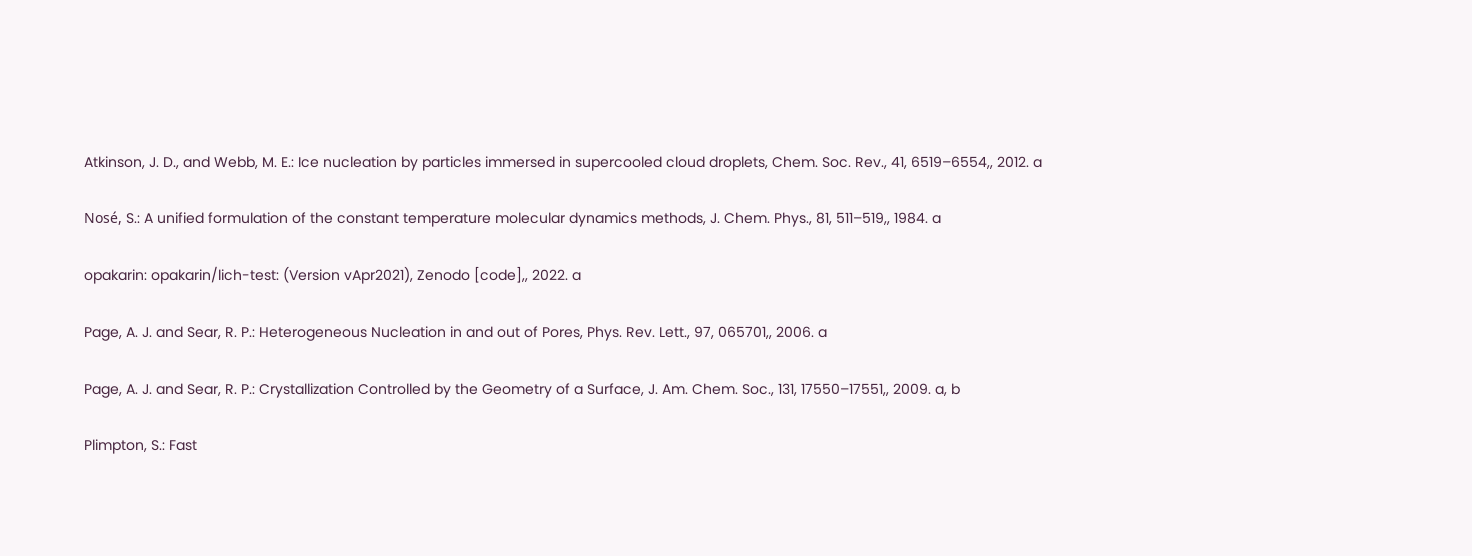Atkinson, J. D., and Webb, M. E.: Ice nucleation by particles immersed in supercooled cloud droplets, Chem. Soc. Rev., 41, 6519–6554,, 2012. a

Nosé, S.: A unified formulation of the constant temperature molecular dynamics methods, J. Chem. Phys., 81, 511–519,, 1984. a

opakarin: opakarin/lich-test: (Version vApr2021), Zenodo [code],, 2022. a

Page, A. J. and Sear, R. P.: Heterogeneous Nucleation in and out of Pores, Phys. Rev. Lett., 97, 065701,, 2006. a

Page, A. J. and Sear, R. P.: Crystallization Controlled by the Geometry of a Surface, J. Am. Chem. Soc., 131, 17550–17551,, 2009. a, b

Plimpton, S.: Fast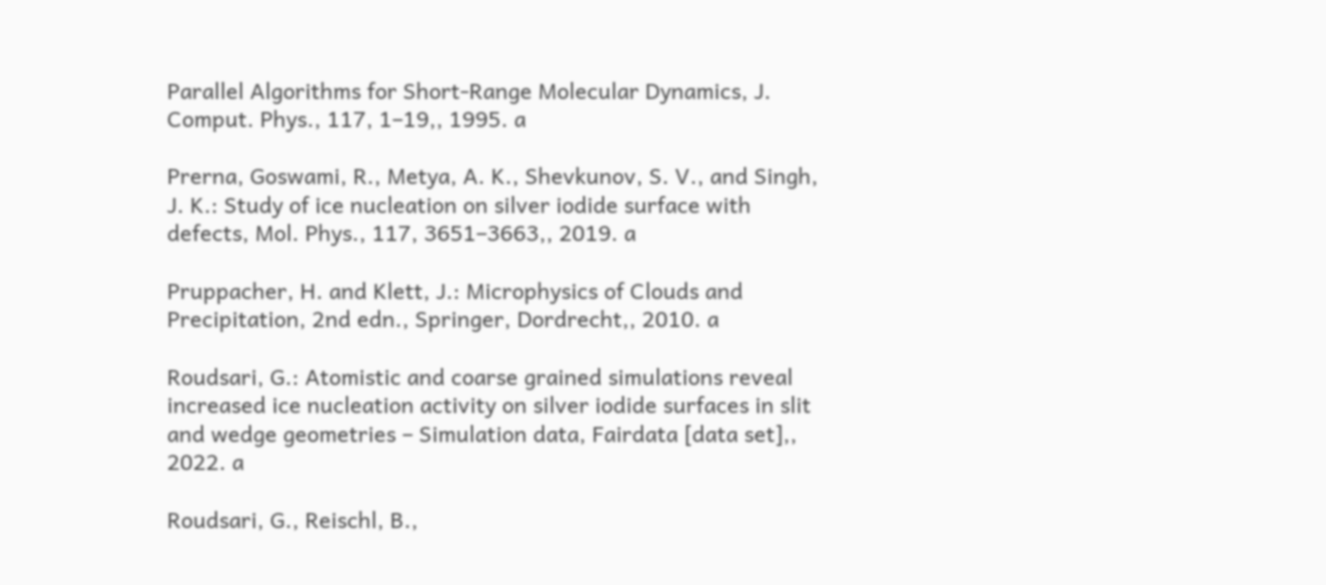Parallel Algorithms for Short-Range Molecular Dynamics, J. Comput. Phys., 117, 1–19,, 1995. a

Prerna, Goswami, R., Metya, A. K., Shevkunov, S. V., and Singh, J. K.: Study of ice nucleation on silver iodide surface with defects, Mol. Phys., 117, 3651–3663,, 2019. a

Pruppacher, H. and Klett, J.: Microphysics of Clouds and Precipitation, 2nd edn., Springer, Dordrecht,, 2010. a

Roudsari, G.: Atomistic and coarse grained simulations reveal increased ice nucleation activity on silver iodide surfaces in slit and wedge geometries – Simulation data, Fairdata [data set],, 2022. a

Roudsari, G., Reischl, B.,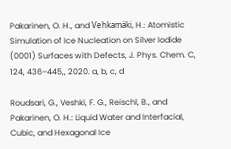Pakarinen, O. H., and Vehkamäki, H.: Atomistic Simulation of Ice Nucleation on Silver Iodide (0001) Surfaces with Defects, J. Phys. Chem. C, 124, 436–445,, 2020. a, b, c, d

Roudsari, G., Veshki, F. G., Reischl, B., and Pakarinen, O. H.: Liquid Water and Interfacial, Cubic, and Hexagonal Ice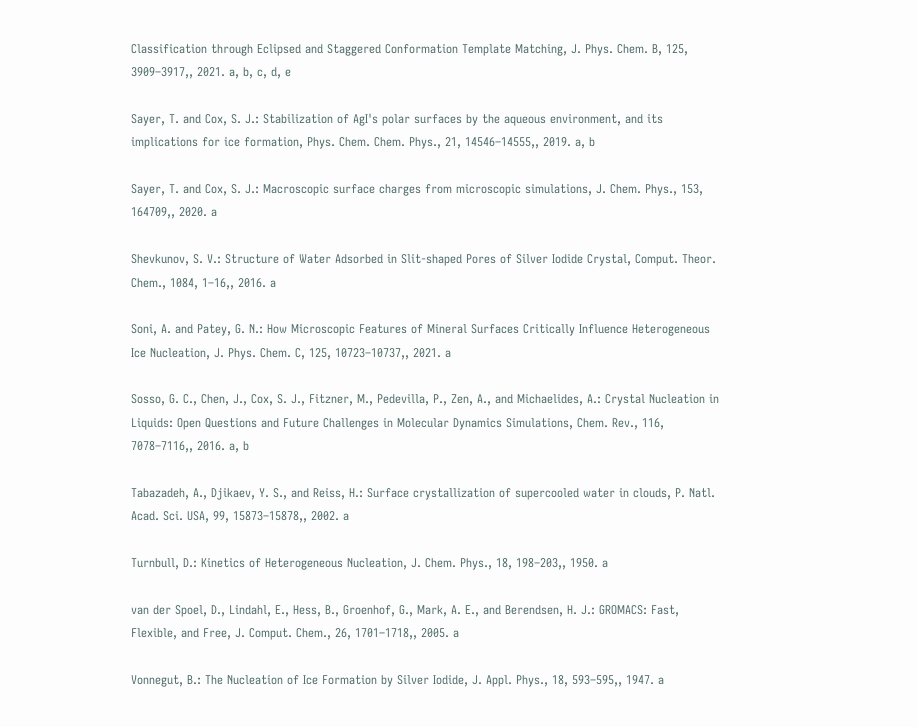Classification through Eclipsed and Staggered Conformation Template Matching, J. Phys. Chem. B, 125, 3909–3917,, 2021. a, b, c, d, e

Sayer, T. and Cox, S. J.: Stabilization of AgI's polar surfaces by the aqueous environment, and its implications for ice formation, Phys. Chem. Chem. Phys., 21, 14546–14555,, 2019. a, b

Sayer, T. and Cox, S. J.: Macroscopic surface charges from microscopic simulations, J. Chem. Phys., 153, 164709,, 2020. a

Shevkunov, S. V.: Structure of Water Adsorbed in Slit-shaped Pores of Silver Iodide Crystal, Comput. Theor. Chem., 1084, 1–16,, 2016. a

Soni, A. and Patey, G. N.: How Microscopic Features of Mineral Surfaces Critically Influence Heterogeneous Ice Nucleation, J. Phys. Chem. C, 125, 10723–10737,, 2021. a

Sosso, G. C., Chen, J., Cox, S. J., Fitzner, M., Pedevilla, P., Zen, A., and Michaelides, A.: Crystal Nucleation in Liquids: Open Questions and Future Challenges in Molecular Dynamics Simulations, Chem. Rev., 116, 7078–7116,, 2016. a, b

Tabazadeh, A., Djikaev, Y. S., and Reiss, H.: Surface crystallization of supercooled water in clouds, P. Natl. Acad. Sci. USA, 99, 15873–15878,, 2002. a

Turnbull, D.: Kinetics of Heterogeneous Nucleation, J. Chem. Phys., 18, 198–203,, 1950. a

van der Spoel, D., Lindahl, E., Hess, B., Groenhof, G., Mark, A. E., and Berendsen, H. J.: GROMACS: Fast, Flexible, and Free, J. Comput. Chem., 26, 1701–1718,, 2005. a

Vonnegut, B.: The Nucleation of Ice Formation by Silver Iodide, J. Appl. Phys., 18, 593–595,, 1947. a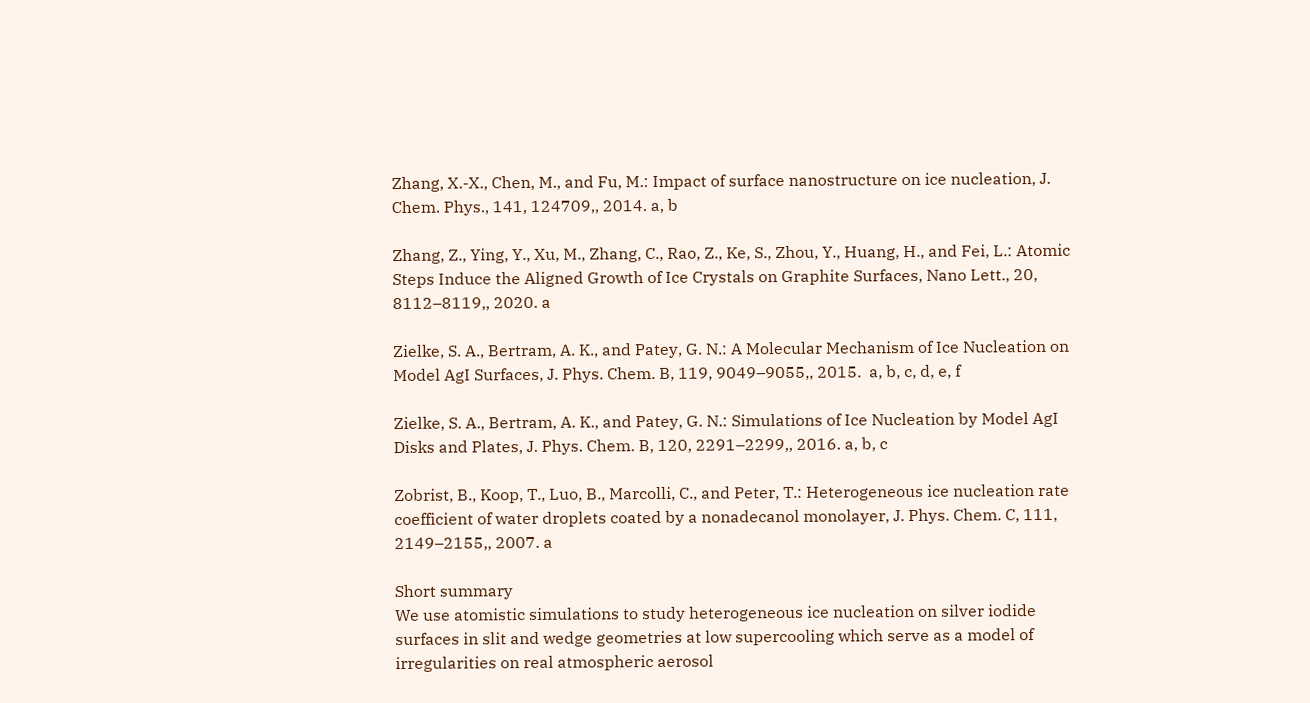Zhang, X.-X., Chen, M., and Fu, M.: Impact of surface nanostructure on ice nucleation, J. Chem. Phys., 141, 124709,, 2014. a, b

Zhang, Z., Ying, Y., Xu, M., Zhang, C., Rao, Z., Ke, S., Zhou, Y., Huang, H., and Fei, L.: Atomic Steps Induce the Aligned Growth of Ice Crystals on Graphite Surfaces, Nano Lett., 20, 8112–8119,, 2020. a

Zielke, S. A., Bertram, A. K., and Patey, G. N.: A Molecular Mechanism of Ice Nucleation on Model AgI Surfaces, J. Phys. Chem. B, 119, 9049–9055,, 2015.  a, b, c, d, e, f

Zielke, S. A., Bertram, A. K., and Patey, G. N.: Simulations of Ice Nucleation by Model AgI Disks and Plates, J. Phys. Chem. B, 120, 2291–2299,, 2016. a, b, c

Zobrist, B., Koop, T., Luo, B., Marcolli, C., and Peter, T.: Heterogeneous ice nucleation rate coefficient of water droplets coated by a nonadecanol monolayer, J. Phys. Chem. C, 111, 2149–2155,, 2007. a

Short summary
We use atomistic simulations to study heterogeneous ice nucleation on silver iodide surfaces in slit and wedge geometries at low supercooling which serve as a model of irregularities on real atmospheric aerosol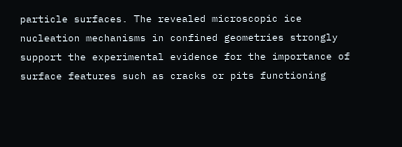particle surfaces. The revealed microscopic ice nucleation mechanisms in confined geometries strongly support the experimental evidence for the importance of surface features such as cracks or pits functioning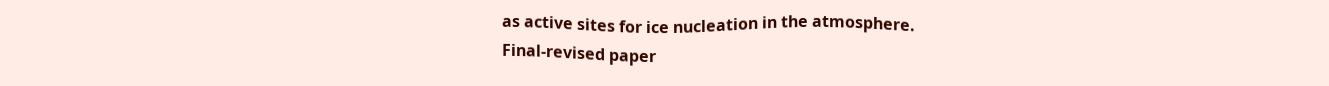as active sites for ice nucleation in the atmosphere.
Final-revised paper